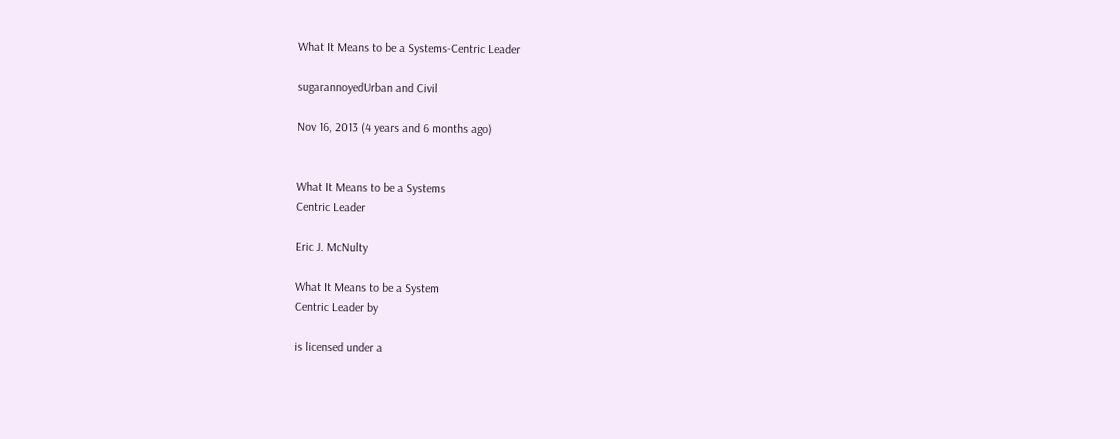What It Means to be a Systems-Centric Leader

sugarannoyedUrban and Civil

Nov 16, 2013 (4 years and 6 months ago)


What It Means to be a Systems
Centric Leader

Eric J. McNulty

What It Means to be a System
Centric Leader by

is licensed under a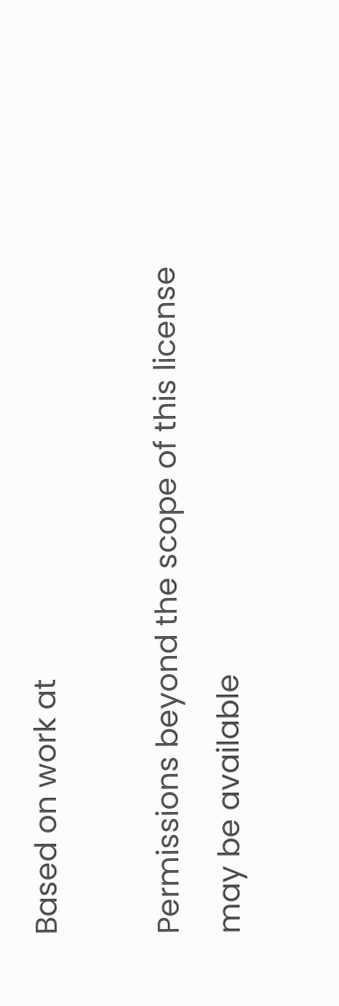Based on work at

Permissions beyond the scope of this license may be available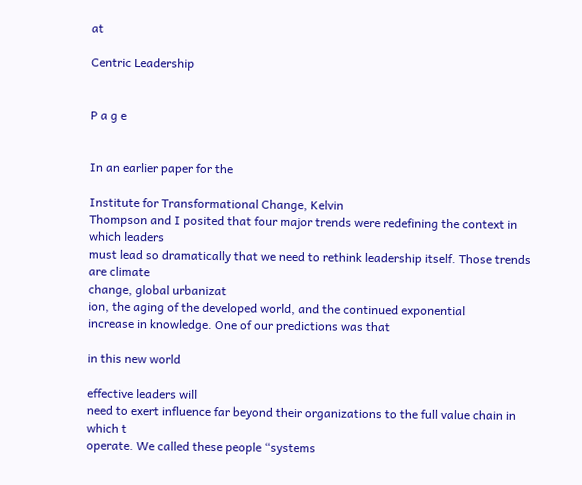at

Centric Leadership


P a g e


In an earlier paper for the

Institute for Transformational Change, Kelvin
Thompson and I posited that four major trends were redefining the context in which leaders
must lead so dramatically that we need to rethink leadership itself. Those trends are climate
change, global urbanizat
ion, the aging of the developed world, and the continued exponential
increase in knowledge. One of our predictions was that

in this new world

effective leaders will
need to exert influence far beyond their organizations to the full value chain in which t
operate. We called these people “systems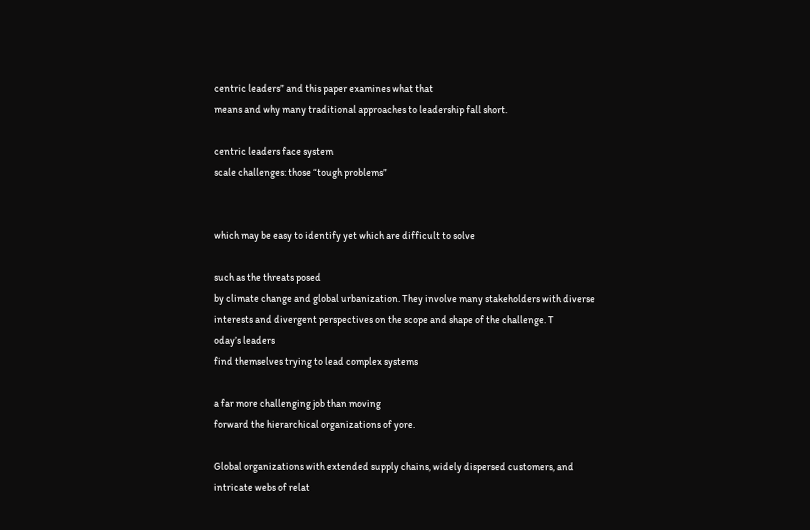centric leaders” and this paper examines what that
means and why many traditional approaches to leadership fall short.

centric leaders face system
scale challenges: those “tough problems”


which may be easy to identify yet which are difficult to solve

such as the threats posed
by climate change and global urbanization. They involve many stakeholders with diverse
interests and divergent perspectives on the scope and shape of the challenge. T
oday’s leaders
find themselves trying to lead complex systems

a far more challenging job than moving
forward the hierarchical organizations of yore.

Global organizations with extended supply chains, widely dispersed customers, and
intricate webs of relat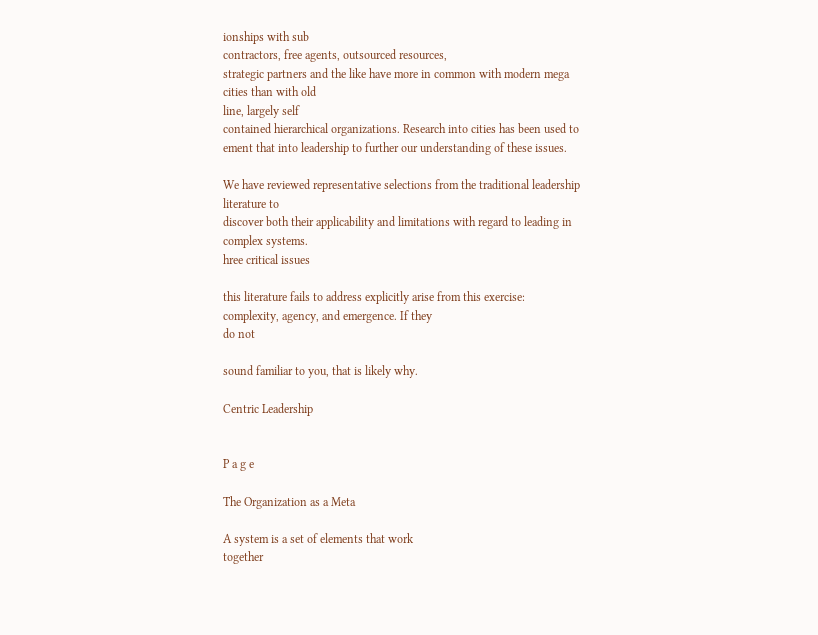ionships with sub
contractors, free agents, outsourced resources,
strategic partners and the like have more in common with modern mega
cities than with old
line, largely self
contained hierarchical organizations. Research into cities has been used to
ement that into leadership to further our understanding of these issues.

We have reviewed representative selections from the traditional leadership literature to
discover both their applicability and limitations with regard to leading in complex systems.
hree critical issues

this literature fails to address explicitly arise from this exercise:
complexity, agency, and emergence. If they
do not

sound familiar to you, that is likely why.

Centric Leadership


P a g e

The Organization as a Meta

A system is a set of elements that work
together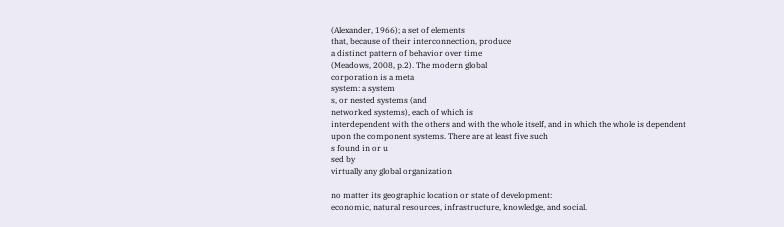(Alexander, 1966); a set of elements
that, because of their interconnection, produce
a distinct pattern of behavior over time
(Meadows, 2008, p.2). The modern global
corporation is a meta
system: a system
s, or nested systems (and
networked systems), each of which is
interdependent with the others and with the whole itself, and in which the whole is dependent
upon the component systems. There are at least five such
s found in or u
sed by
virtually any global organization

no matter its geographic location or state of development:
economic, natural resources, infrastructure, knowledge, and social.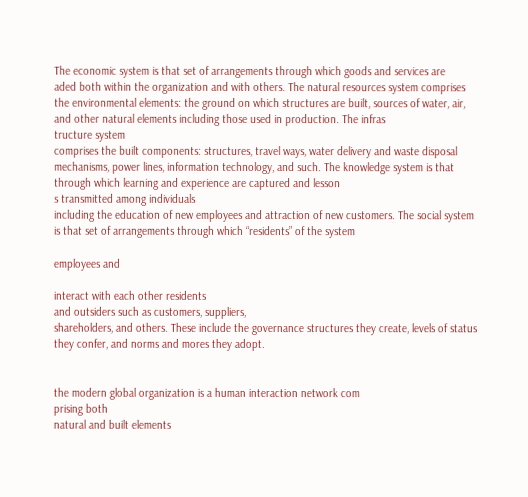The economic system is that set of arrangements through which goods and services are
aded both within the organization and with others. The natural resources system comprises
the environmental elements: the ground on which structures are built, sources of water, air,
and other natural elements including those used in production. The infras
tructure system
comprises the built components: structures, travel ways, water delivery and waste disposal
mechanisms, power lines, information technology, and such. The knowledge system is that
through which learning and experience are captured and lesson
s transmitted among individuals
including the education of new employees and attraction of new customers. The social system
is that set of arrangements through which “residents” of the system

employees and

interact with each other residents
and outsiders such as customers, suppliers,
shareholders, and others. These include the governance structures they create, levels of status
they confer, and norms and mores they adopt.


the modern global organization is a human interaction network com
prising both
natural and built elements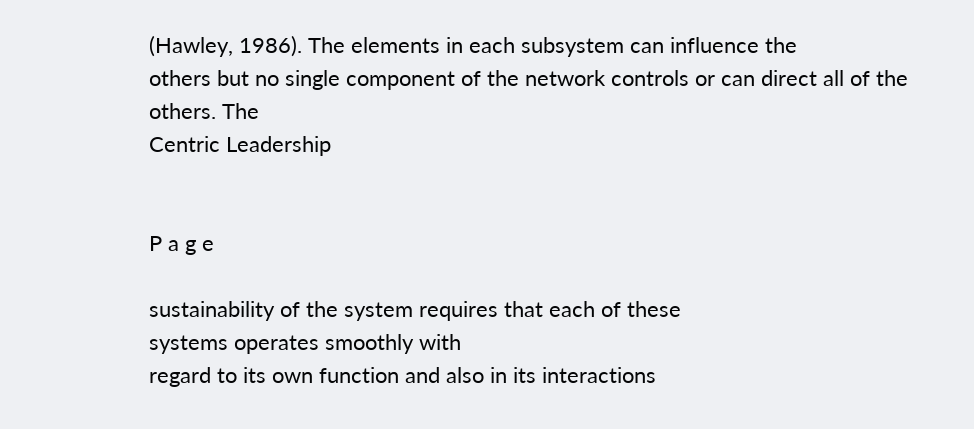(Hawley, 1986). The elements in each subsystem can influence the
others but no single component of the network controls or can direct all of the others. The
Centric Leadership


P a g e

sustainability of the system requires that each of these
systems operates smoothly with
regard to its own function and also in its interactions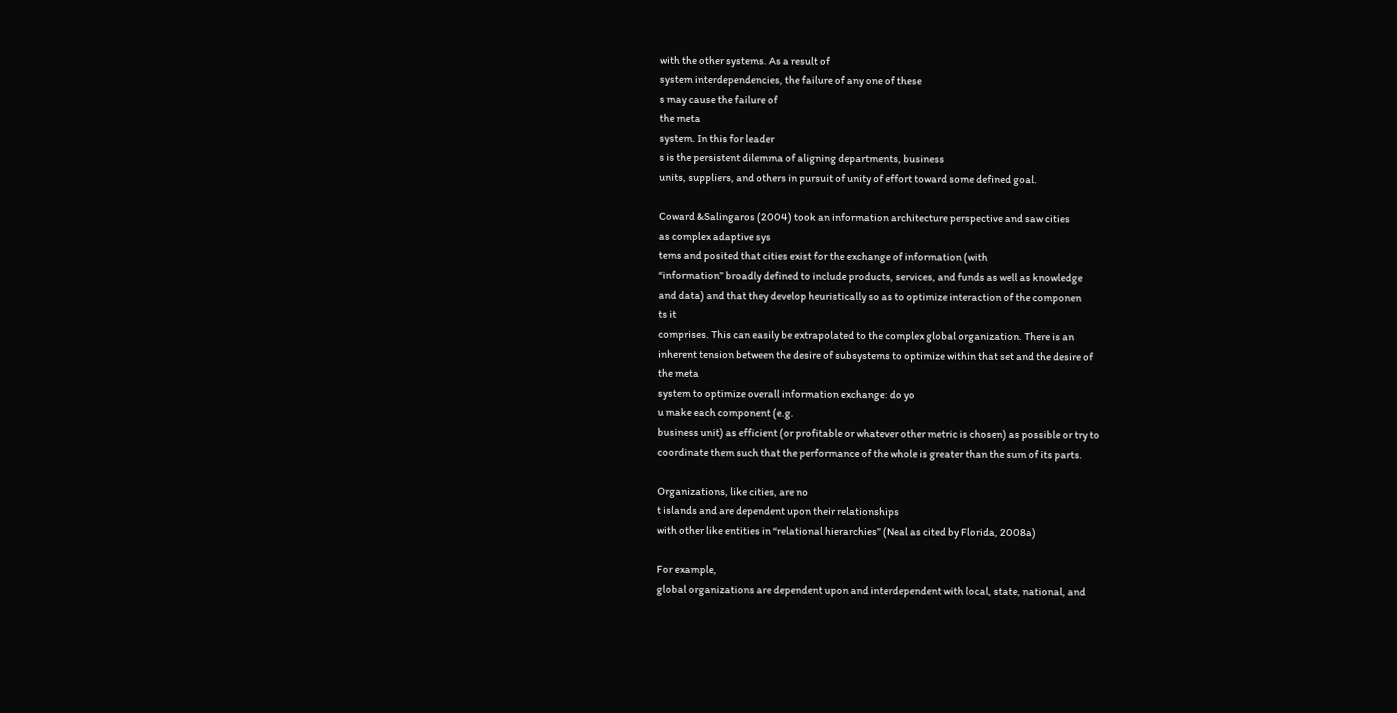with the other systems. As a result of
system interdependencies, the failure of any one of these
s may cause the failure of
the meta
system. In this for leader
s is the persistent dilemma of aligning departments, business
units, suppliers, and others in pursuit of unity of effort toward some defined goal.

Coward &Salingaros (2004) took an information architecture perspective and saw cities
as complex adaptive sys
tems and posited that cities exist for the exchange of information (with
“information” broadly defined to include products, services, and funds as well as knowledge
and data) and that they develop heuristically so as to optimize interaction of the componen
ts it
comprises. This can easily be extrapolated to the complex global organization. There is an
inherent tension between the desire of subsystems to optimize within that set and the desire of
the meta
system to optimize overall information exchange: do yo
u make each component (e.g.
business unit) as efficient (or profitable or whatever other metric is chosen) as possible or try to
coordinate them such that the performance of the whole is greater than the sum of its parts.

Organizations, like cities, are no
t islands and are dependent upon their relationships
with other like entities in “relational hierarchies” (Neal as cited by Florida, 2008a)

For example,
global organizations are dependent upon and interdependent with local, state, national, and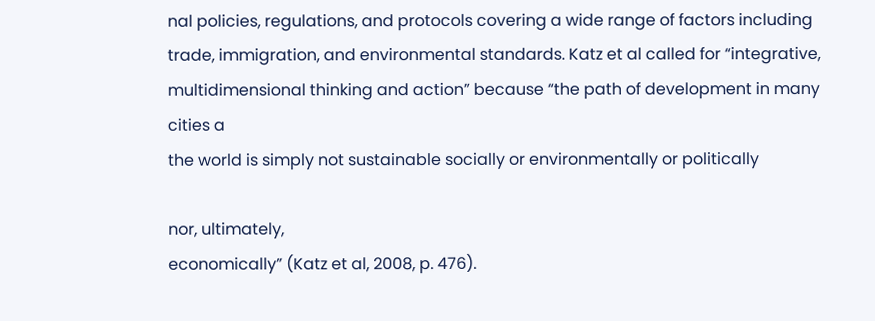nal policies, regulations, and protocols covering a wide range of factors including
trade, immigration, and environmental standards. Katz et al called for “integrative,
multidimensional thinking and action” because “the path of development in many cities a
the world is simply not sustainable socially or environmentally or politically

nor, ultimately,
economically” (Katz et al, 2008, p. 476).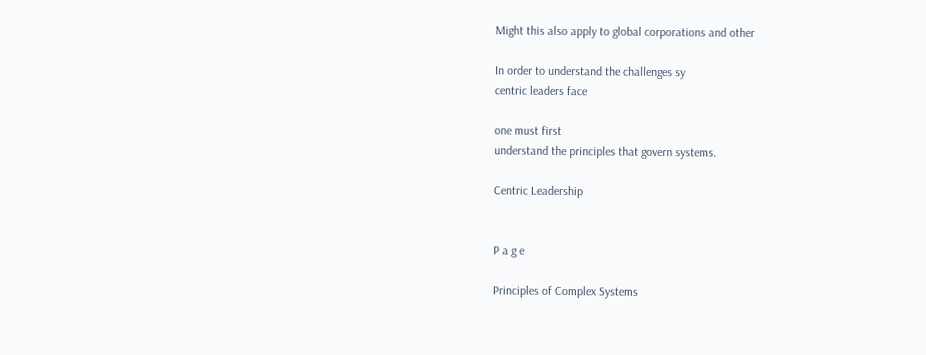Might this also apply to global corporations and other

In order to understand the challenges sy
centric leaders face

one must first
understand the principles that govern systems.

Centric Leadership


P a g e

Principles of Complex Systems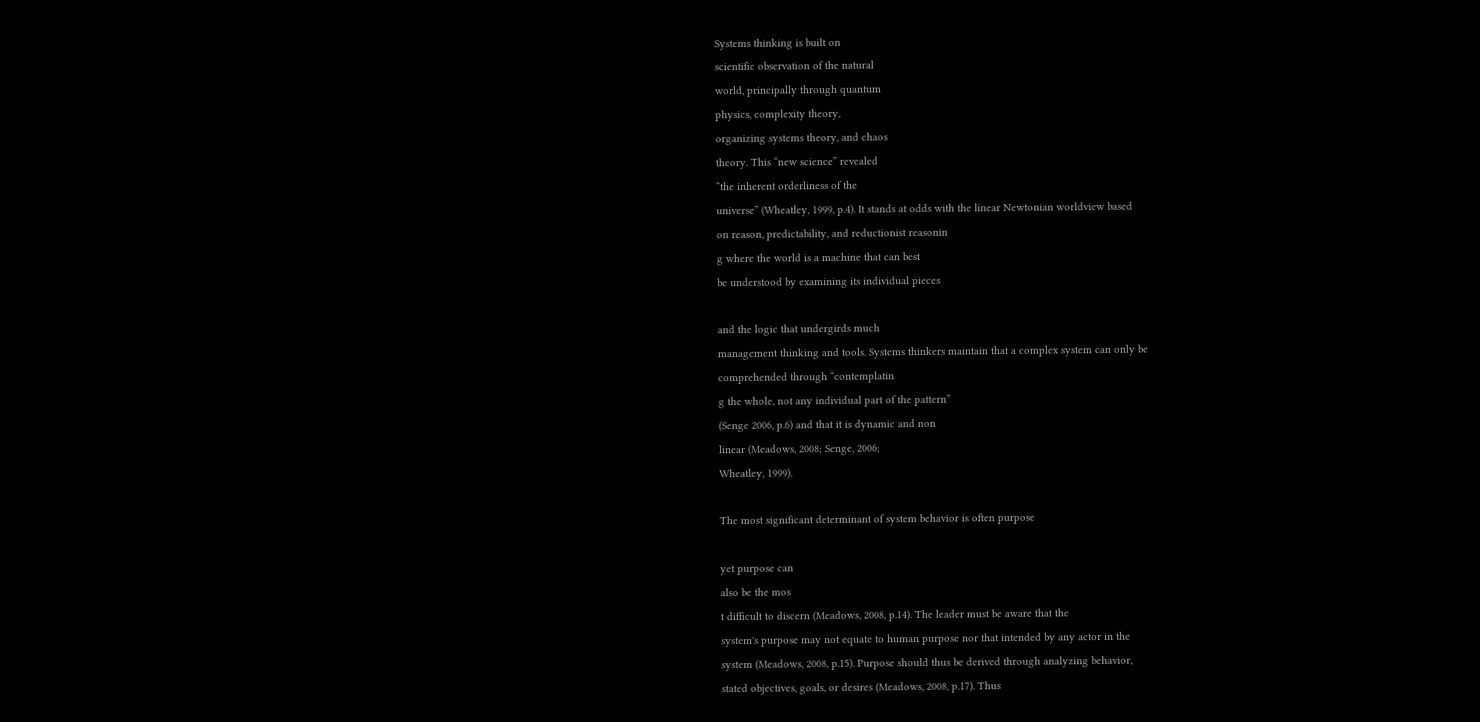Systems thinking is built on
scientific observation of the natural
world, principally through quantum
physics, complexity theory,
organizing systems theory, and chaos
theory. This “new science” revealed
“the inherent orderliness of the
universe” (Wheatley, 1999, p.4). It stands at odds with the linear Newtonian worldview based
on reason, predictability, and reductionist reasonin
g where the world is a machine that can best
be understood by examining its individual pieces

and the logic that undergirds much
management thinking and tools. Systems thinkers maintain that a complex system can only be
comprehended through “contemplatin
g the whole, not any individual part of the pattern”
(Senge 2006, p.6) and that it is dynamic and non
linear (Meadows, 2008; Senge, 2006;
Wheatley, 1999).

The most significant determinant of system behavior is often purpose

yet purpose can
also be the mos
t difficult to discern (Meadows, 2008, p.14). The leader must be aware that the
system's purpose may not equate to human purpose nor that intended by any actor in the
system (Meadows, 2008, p.15). Purpose should thus be derived through analyzing behavior,
stated objectives, goals, or desires (Meadows, 2008, p.17). Thus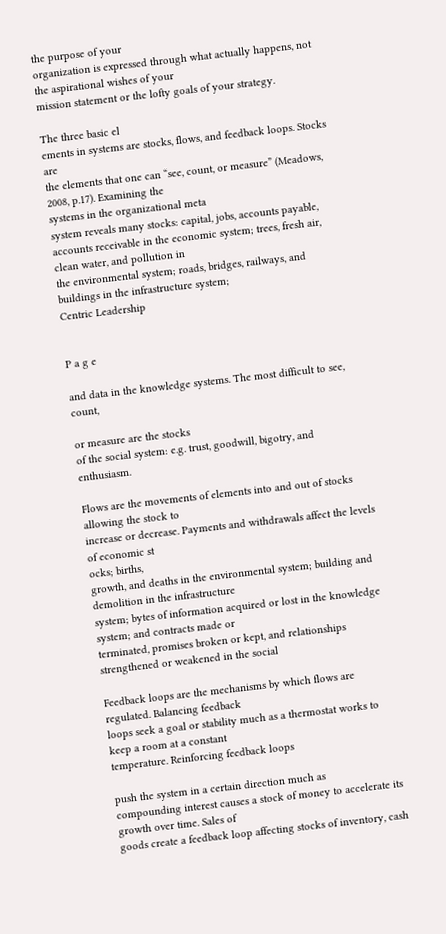the purpose of your
organization is expressed through what actually happens, not the aspirational wishes of your
mission statement or the lofty goals of your strategy.

The three basic el
ements in systems are stocks, flows, and feedback loops. Stocks are
the elements that one can “see, count, or measure” (Meadows, 2008, p.17). Examining the
systems in the organizational meta
system reveals many stocks: capital, jobs, accounts payable,
accounts receivable in the economic system; trees, fresh air, clean water, and pollution in
the environmental system; roads, bridges, railways, and buildings in the infrastructure system;
Centric Leadership


P a g e

and data in the knowledge systems. The most difficult to see, count,

or measure are the stocks
of the social system: e.g. trust, goodwill, bigotry, and enthusiasm.

Flows are the movements of elements into and out of stocks allowing the stock to
increase or decrease. Payments and withdrawals affect the levels of economic st
ocks; births,
growth, and deaths in the environmental system; building and demolition in the infrastructure
system; bytes of information acquired or lost in the knowledge system; and contracts made or
terminated, promises broken or kept, and relationships
strengthened or weakened in the social

Feedback loops are the mechanisms by which flows are regulated. Balancing feedback
loops seek a goal or stability much as a thermostat works to keep a room at a constant
temperature. Reinforcing feedback loops

push the system in a certain direction much as
compounding interest causes a stock of money to accelerate its growth over time. Sales of
goods create a feedback loop affecting stocks of inventory, cash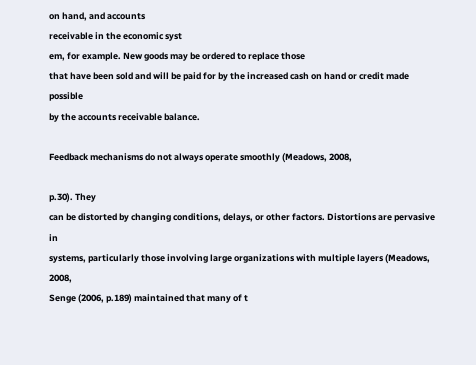on hand, and accounts
receivable in the economic syst
em, for example. New goods may be ordered to replace those
that have been sold and will be paid for by the increased cash on hand or credit made possible
by the accounts receivable balance.

Feedback mechanisms do not always operate smoothly (Meadows, 2008,

p.30). They
can be distorted by changing conditions, delays, or other factors. Distortions are pervasive in
systems, particularly those involving large organizations with multiple layers (Meadows, 2008,
Senge (2006, p.189) maintained that many of t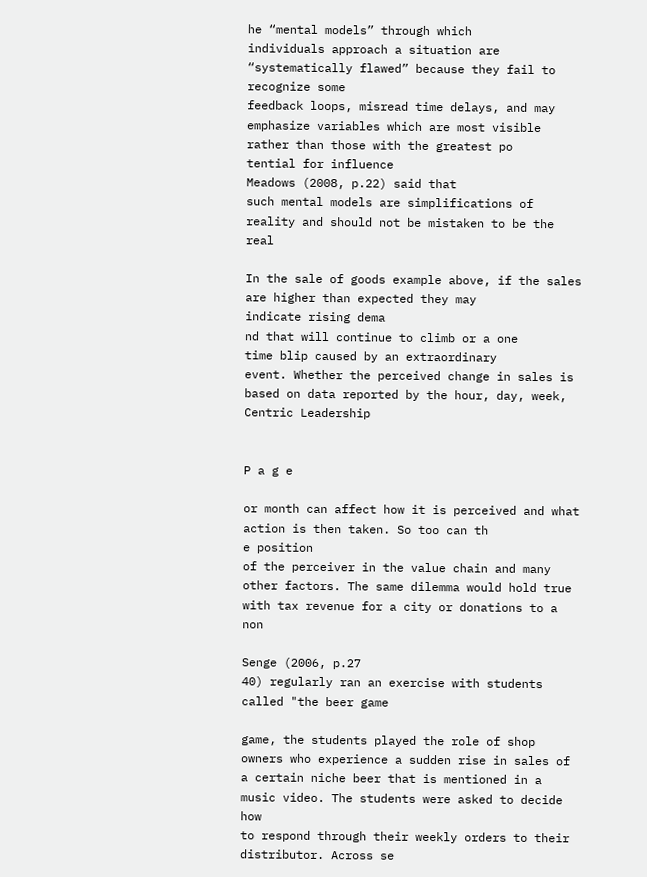he “mental models” through which
individuals approach a situation are “systematically flawed” because they fail to recognize some
feedback loops, misread time delays, and may emphasize variables which are most visible
rather than those with the greatest po
tential for influence
Meadows (2008, p.22) said that
such mental models are simplifications of reality and should not be mistaken to be the real

In the sale of goods example above, if the sales are higher than expected they may
indicate rising dema
nd that will continue to climb or a one
time blip caused by an extraordinary
event. Whether the perceived change in sales is based on data reported by the hour, day, week,
Centric Leadership


P a g e

or month can affect how it is perceived and what action is then taken. So too can th
e position
of the perceiver in the value chain and many other factors. The same dilemma would hold true
with tax revenue for a city or donations to a non

Senge (2006, p.27
40) regularly ran an exercise with students called "the beer game

game, the students played the role of shop owners who experience a sudden rise in sales of
a certain niche beer that is mentioned in a music video. The students were asked to decide how
to respond through their weekly orders to their distributor. Across se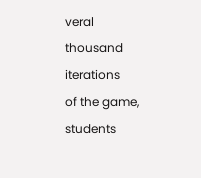veral thousand iterations
of the game, students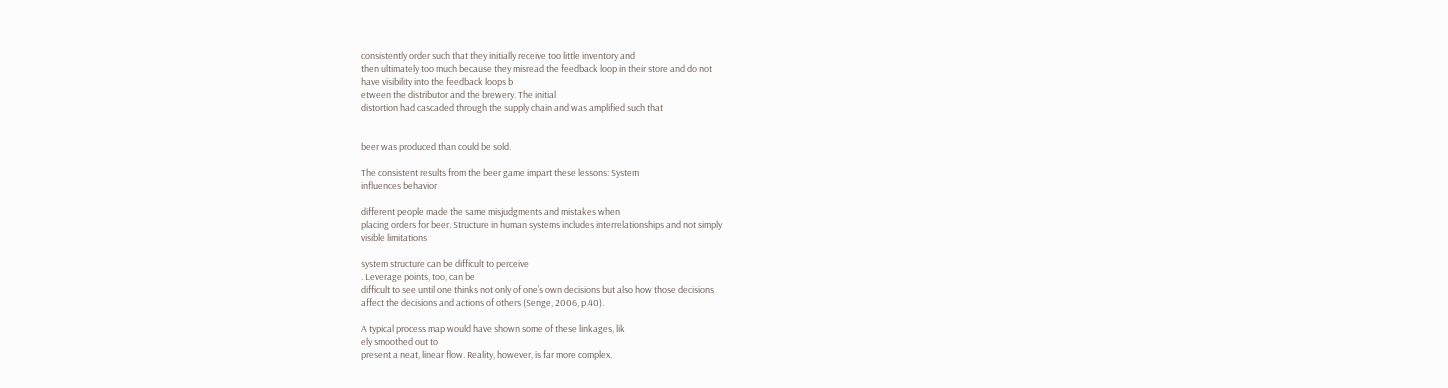consistently order such that they initially receive too little inventory and
then ultimately too much because they misread the feedback loop in their store and do not
have visibility into the feedback loops b
etween the distributor and the brewery. The initial
distortion had cascaded through the supply chain and was amplified such that


beer was produced than could be sold.

The consistent results from the beer game impart these lessons: System
influences behavior

different people made the same misjudgments and mistakes when
placing orders for beer. Structure in human systems includes interrelationships and not simply
visible limitations

system structure can be difficult to perceive
. Leverage points, too, can be
difficult to see until one thinks not only of one’s own decisions but also how those decisions
affect the decisions and actions of others (Senge, 2006, p.40).

A typical process map would have shown some of these linkages, lik
ely smoothed out to
present a neat, linear flow. Reality, however, is far more complex.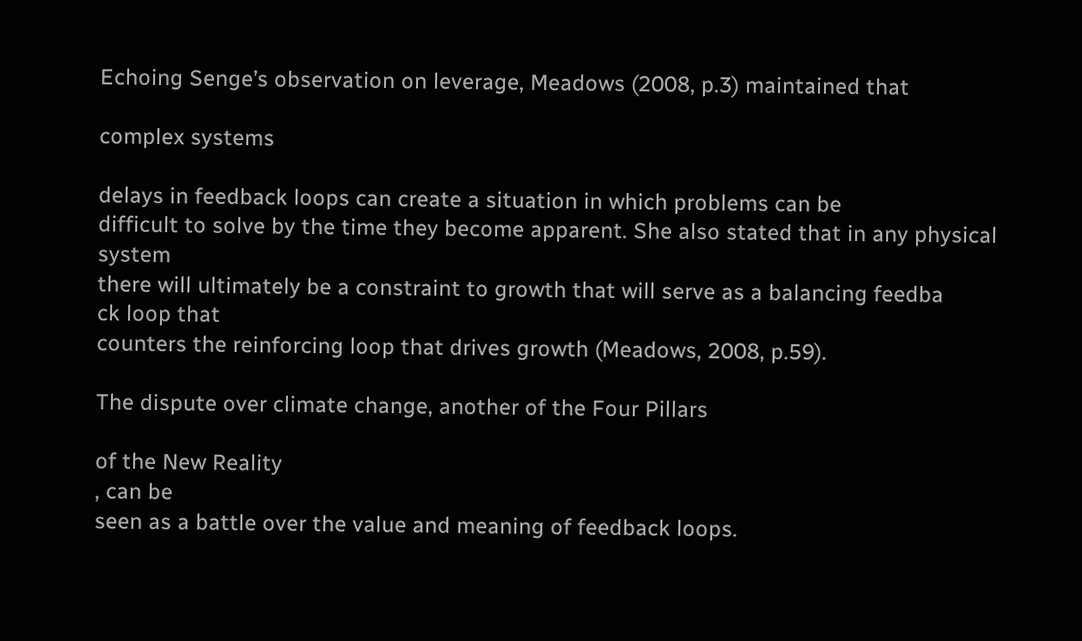Echoing Senge’s observation on leverage, Meadows (2008, p.3) maintained that

complex systems

delays in feedback loops can create a situation in which problems can be
difficult to solve by the time they become apparent. She also stated that in any physical system
there will ultimately be a constraint to growth that will serve as a balancing feedba
ck loop that
counters the reinforcing loop that drives growth (Meadows, 2008, p.59).

The dispute over climate change, another of the Four Pillars

of the New Reality
, can be
seen as a battle over the value and meaning of feedback loops.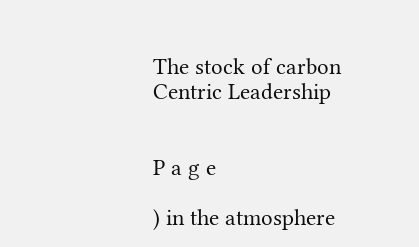The stock of carbon
Centric Leadership


P a g e

) in the atmosphere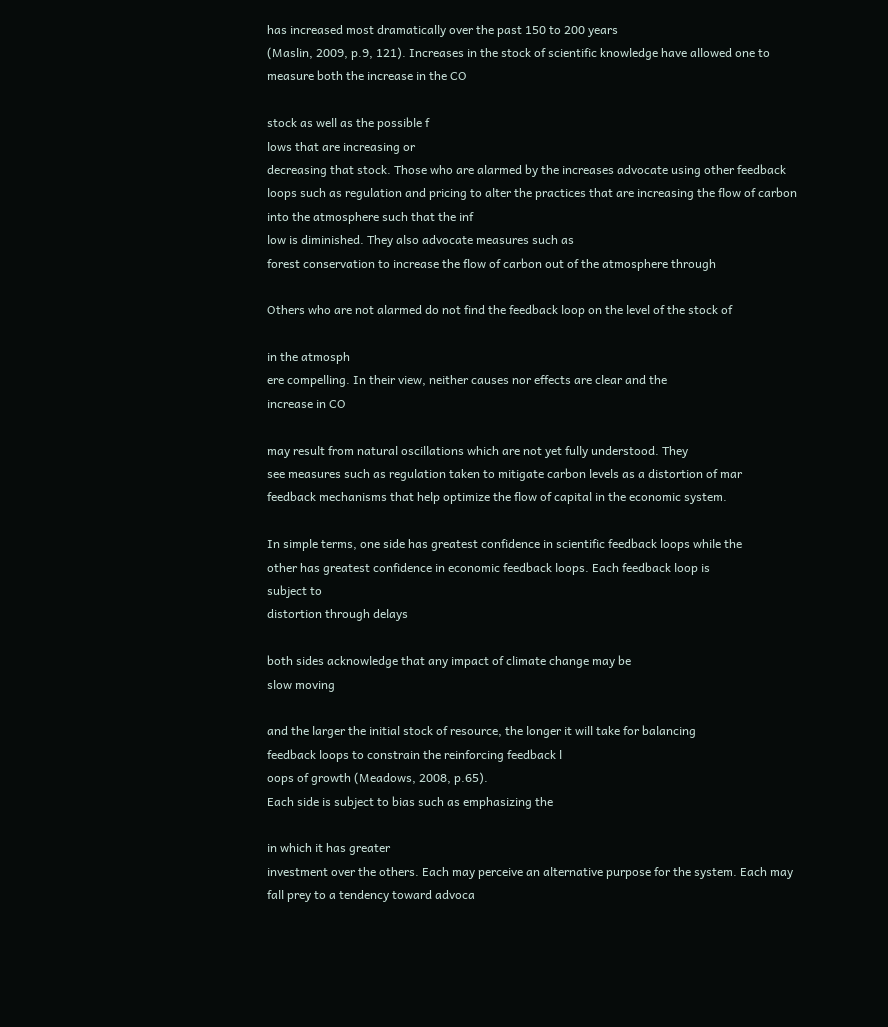has increased most dramatically over the past 150 to 200 years
(Maslin, 2009, p.9, 121). Increases in the stock of scientific knowledge have allowed one to
measure both the increase in the CO

stock as well as the possible f
lows that are increasing or
decreasing that stock. Those who are alarmed by the increases advocate using other feedback
loops such as regulation and pricing to alter the practices that are increasing the flow of carbon
into the atmosphere such that the inf
low is diminished. They also advocate measures such as
forest conservation to increase the flow of carbon out of the atmosphere through

Others who are not alarmed do not find the feedback loop on the level of the stock of

in the atmosph
ere compelling. In their view, neither causes nor effects are clear and the
increase in CO

may result from natural oscillations which are not yet fully understood. They
see measures such as regulation taken to mitigate carbon levels as a distortion of mar
feedback mechanisms that help optimize the flow of capital in the economic system.

In simple terms, one side has greatest confidence in scientific feedback loops while the
other has greatest confidence in economic feedback loops. Each feedback loop is
subject to
distortion through delays

both sides acknowledge that any impact of climate change may be
slow moving

and the larger the initial stock of resource, the longer it will take for balancing
feedback loops to constrain the reinforcing feedback l
oops of growth (Meadows, 2008, p.65).
Each side is subject to bias such as emphasizing the

in which it has greater
investment over the others. Each may perceive an alternative purpose for the system. Each may
fall prey to a tendency toward advoca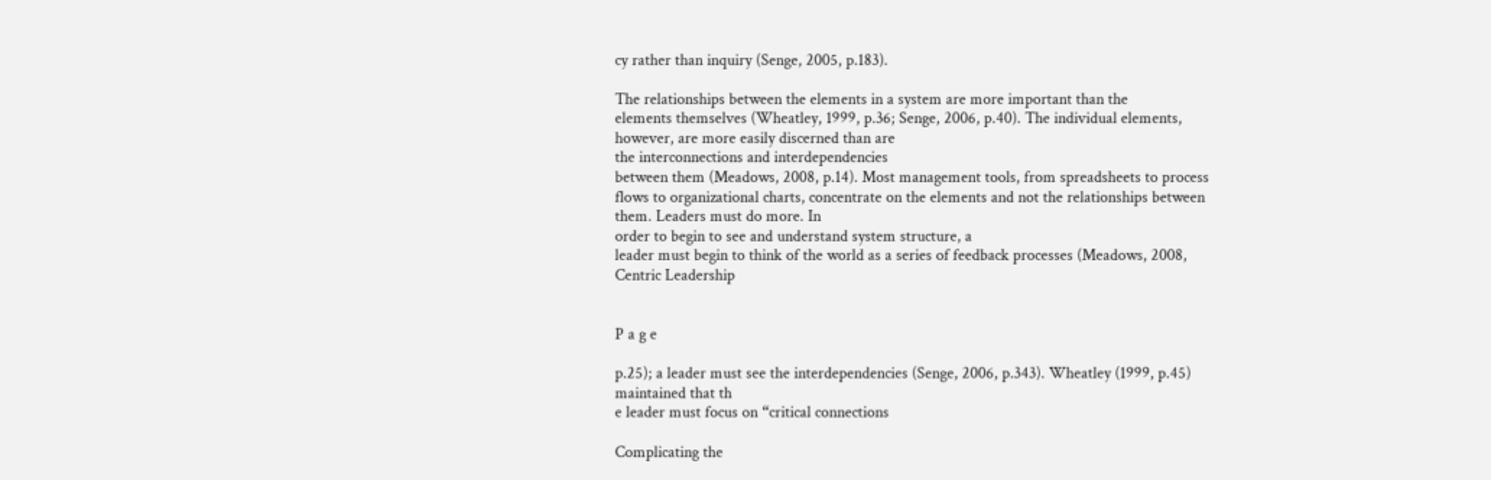cy rather than inquiry (Senge, 2005, p.183).

The relationships between the elements in a system are more important than the
elements themselves (Wheatley, 1999, p.36; Senge, 2006, p.40). The individual elements,
however, are more easily discerned than are
the interconnections and interdependencies
between them (Meadows, 2008, p.14). Most management tools, from spreadsheets to process
flows to organizational charts, concentrate on the elements and not the relationships between
them. Leaders must do more. In
order to begin to see and understand system structure, a
leader must begin to think of the world as a series of feedback processes (Meadows, 2008,
Centric Leadership


P a g e

p.25); a leader must see the interdependencies (Senge, 2006, p.343). Wheatley (1999, p.45)
maintained that th
e leader must focus on “critical connections

Complicating the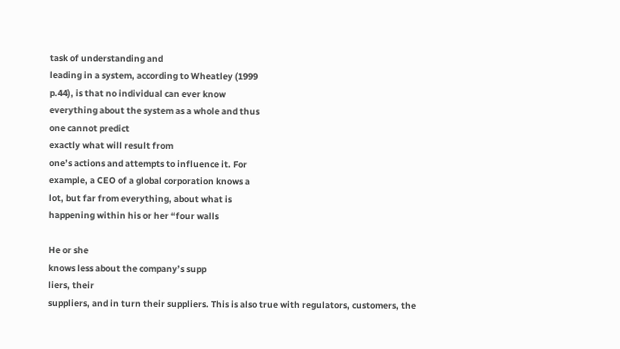task of understanding and
leading in a system, according to Wheatley (1999
p.44), is that no individual can ever know
everything about the system as a whole and thus
one cannot predict
exactly what will result from
one’s actions and attempts to influence it. For
example, a CEO of a global corporation knows a
lot, but far from everything, about what is
happening within his or her “four walls

He or she
knows less about the company’s supp
liers, their
suppliers, and in turn their suppliers. This is also true with regulators, customers, the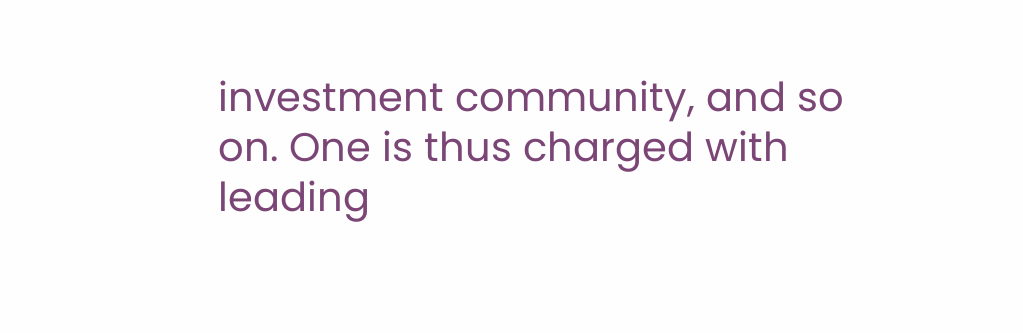investment community, and so on. One is thus charged with leading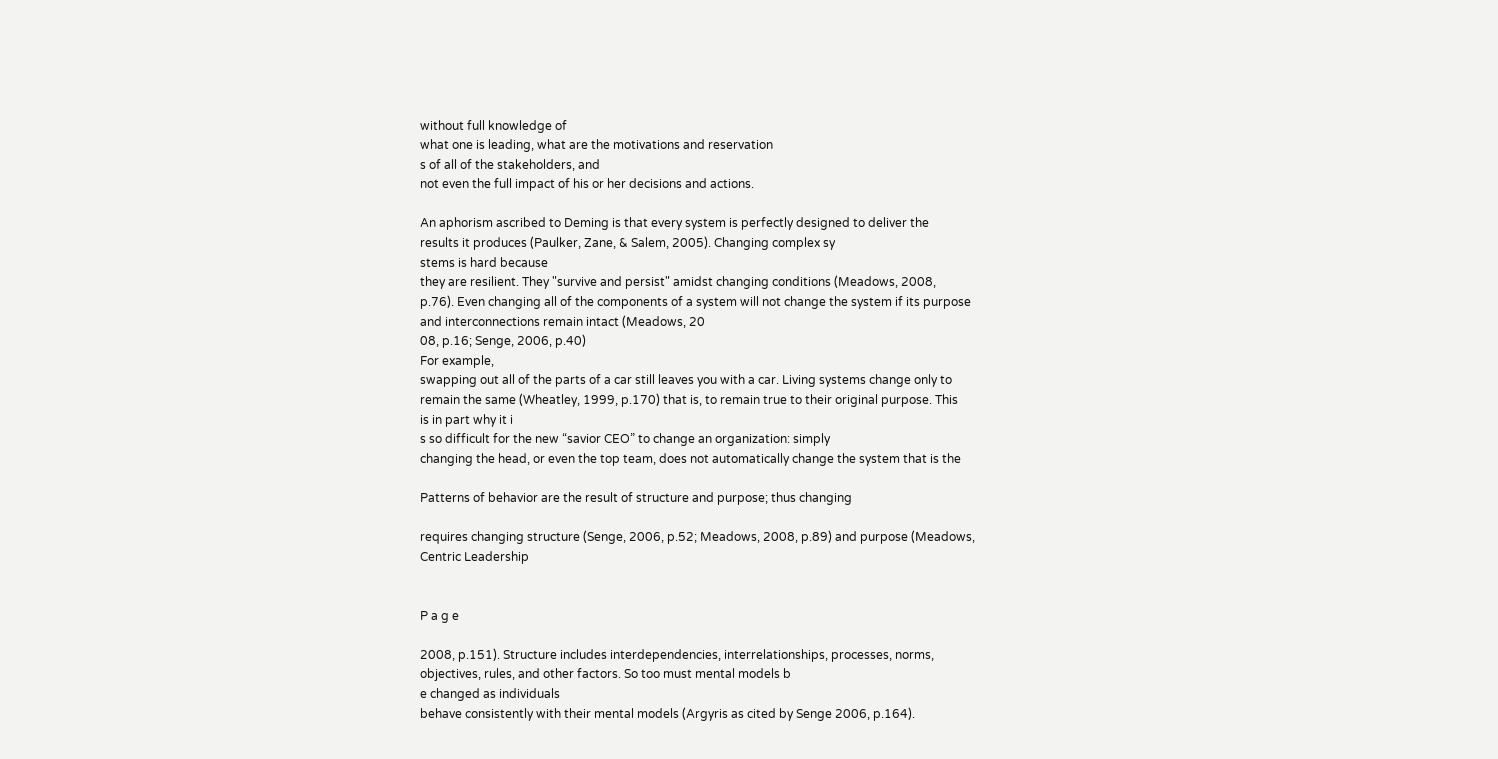without full knowledge of
what one is leading, what are the motivations and reservation
s of all of the stakeholders, and
not even the full impact of his or her decisions and actions.

An aphorism ascribed to Deming is that every system is perfectly designed to deliver the
results it produces (Paulker, Zane, & Salem, 2005). Changing complex sy
stems is hard because
they are resilient. They "survive and persist" amidst changing conditions (Meadows, 2008,
p.76). Even changing all of the components of a system will not change the system if its purpose
and interconnections remain intact (Meadows, 20
08, p.16; Senge, 2006, p.40)
For example,
swapping out all of the parts of a car still leaves you with a car. Living systems change only to
remain the same (Wheatley, 1999, p.170) that is, to remain true to their original purpose. This
is in part why it i
s so difficult for the new “savior CEO” to change an organization: simply
changing the head, or even the top team, does not automatically change the system that is the

Patterns of behavior are the result of structure and purpose; thus changing

requires changing structure (Senge, 2006, p.52; Meadows, 2008, p.89) and purpose (Meadows,
Centric Leadership


P a g e

2008, p.151). Structure includes interdependencies, interrelationships, processes, norms,
objectives, rules, and other factors. So too must mental models b
e changed as individuals
behave consistently with their mental models (Argyris as cited by Senge 2006, p.164).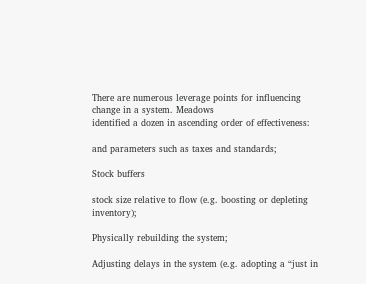There are numerous leverage points for influencing change in a system. Meadows
identified a dozen in ascending order of effectiveness:

and parameters such as taxes and standards;

Stock buffers

stock size relative to flow (e.g. boosting or depleting inventory);

Physically rebuilding the system;

Adjusting delays in the system (e.g. adopting a “just in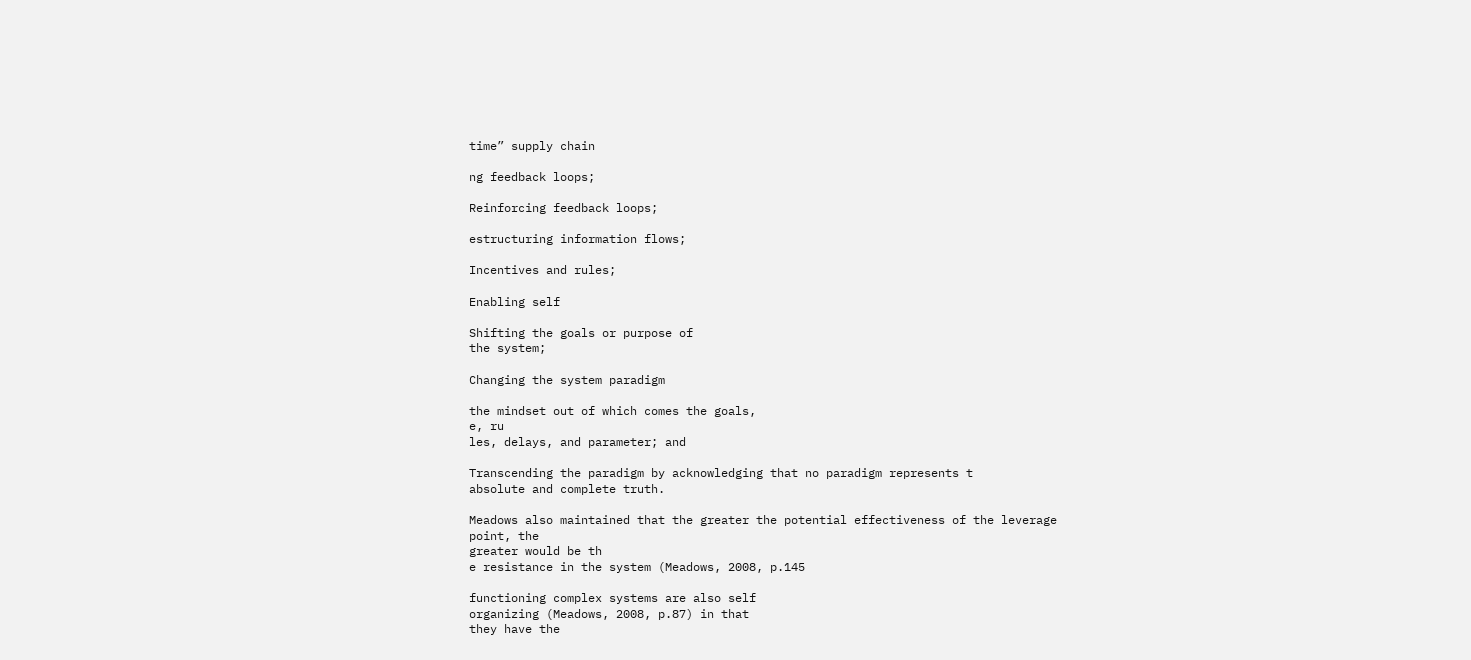time” supply chain

ng feedback loops;

Reinforcing feedback loops;

estructuring information flows;

Incentives and rules;

Enabling self

Shifting the goals or purpose of
the system;

Changing the system paradigm

the mindset out of which comes the goals,
e, ru
les, delays, and parameter; and

Transcending the paradigm by acknowledging that no paradigm represents t
absolute and complete truth.

Meadows also maintained that the greater the potential effectiveness of the leverage point, the
greater would be th
e resistance in the system (Meadows, 2008, p.145

functioning complex systems are also self
organizing (Meadows, 2008, p.87) in that
they have the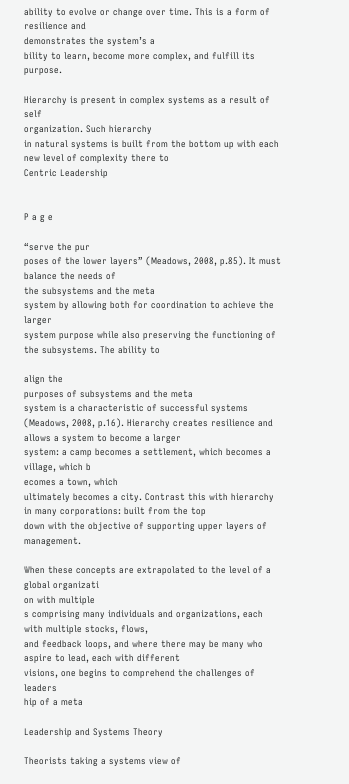ability to evolve or change over time. This is a form of resilience and
demonstrates the system’s a
bility to learn, become more complex, and fulfill its purpose.

Hierarchy is present in complex systems as a result of self
organization. Such hierarchy
in natural systems is built from the bottom up with each new level of complexity there to
Centric Leadership


P a g e

“serve the pur
poses of the lower layers” (Meadows, 2008, p.85). It must balance the needs of
the subsystems and the meta
system by allowing both for coordination to achieve the larger
system purpose while also preserving the functioning of the subsystems. The ability to

align the
purposes of subsystems and the meta
system is a characteristic of successful systems
(Meadows, 2008, p.16). Hierarchy creates resilience and allows a system to become a larger
system: a camp becomes a settlement, which becomes a village, which b
ecomes a town, which
ultimately becomes a city. Contrast this with hierarchy in many corporations: built from the top
down with the objective of supporting upper layers of management.

When these concepts are extrapolated to the level of a global organizati
on with multiple
s comprising many individuals and organizations, each with multiple stocks, flows,
and feedback loops, and where there may be many who aspire to lead, each with different
visions, one begins to comprehend the challenges of leaders
hip of a meta

Leadership and Systems Theory

Theorists taking a systems view of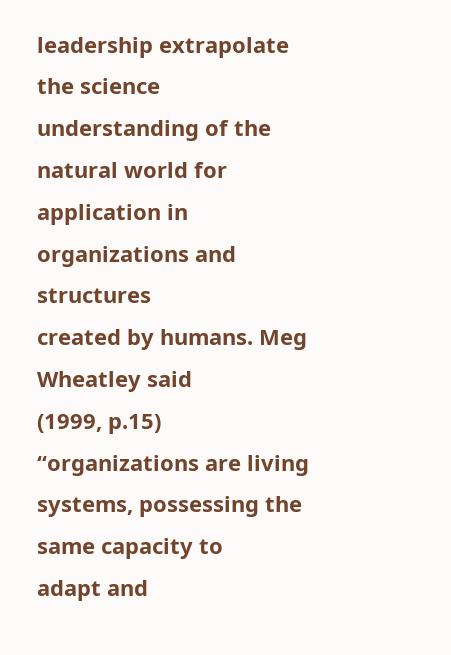leadership extrapolate the science
understanding of the natural world for
application in organizations and structures
created by humans. Meg Wheatley said
(1999, p.15) “organizations are living
systems, possessing the same capacity to
adapt and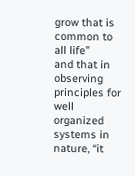grow that is common to all life”
and that in observing principles for well
organized systems in nature, “it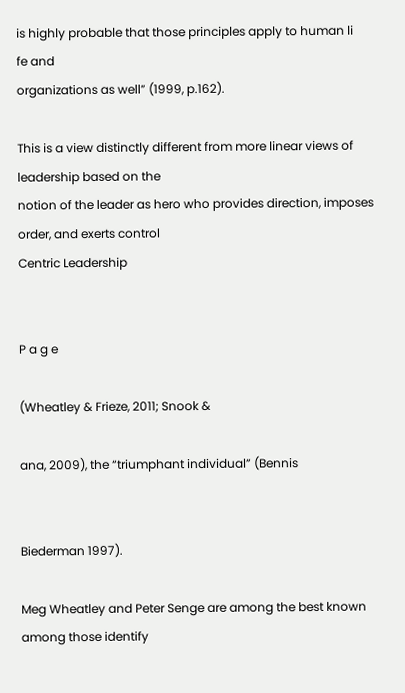is highly probable that those principles apply to human li
fe and
organizations as well” (1999, p.162).

This is a view distinctly different from more linear views of leadership based on the
notion of the leader as hero who provides direction, imposes order, and exerts control
Centric Leadership


P a g e

(Wheatley & Frieze, 2011; Snook &

ana, 2009), the “triumphant individual” (Bennis


Biederman 1997).

Meg Wheatley and Peter Senge are among the best known among those identify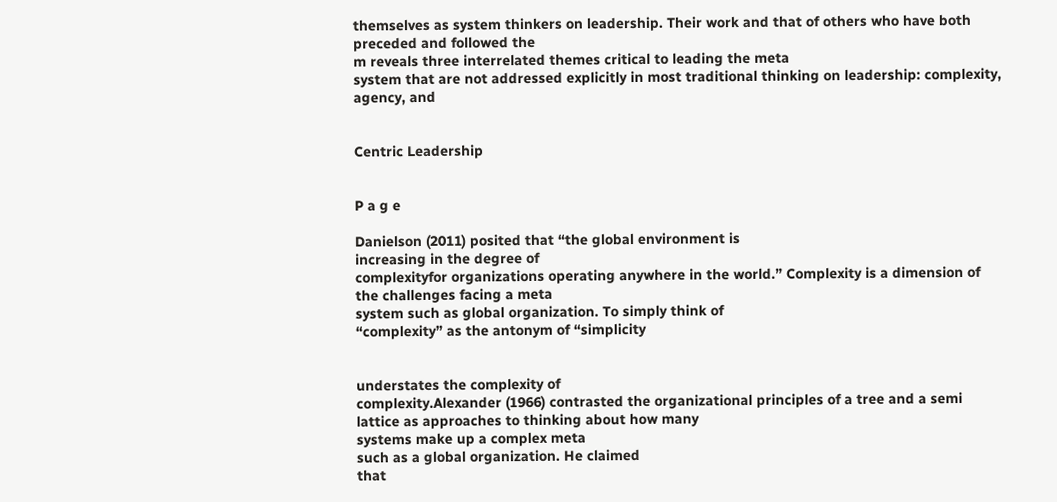themselves as system thinkers on leadership. Their work and that of others who have both
preceded and followed the
m reveals three interrelated themes critical to leading the meta
system that are not addressed explicitly in most traditional thinking on leadership: complexity,
agency, and


Centric Leadership


P a g e

Danielson (2011) posited that “the global environment is
increasing in the degree of
complexityfor organizations operating anywhere in the world.” Complexity is a dimension of
the challenges facing a meta
system such as global organization. To simply think of
“complexity” as the antonym of “simplicity


understates the complexity of
complexity.Alexander (1966) contrasted the organizational principles of a tree and a semi
lattice as approaches to thinking about how many
systems make up a complex meta
such as a global organization. He claimed
that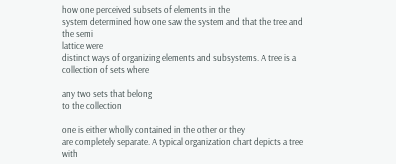how one perceived subsets of elements in the
system determined how one saw the system and that the tree and the semi
lattice were
distinct ways of organizing elements and subsystems. A tree is a collection of sets where

any two sets that belong
to the collection

one is either wholly contained in the other or they
are completely separate. A typical organization chart depicts a tree with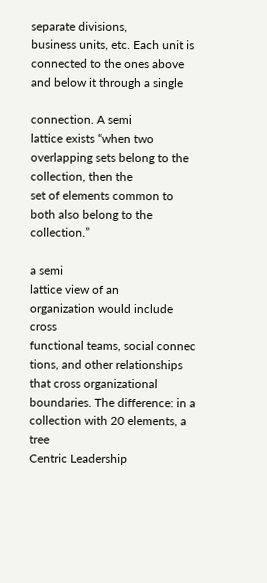separate divisions,
business units, etc. Each unit is connected to the ones above and below it through a single

connection. A semi
lattice exists “when two overlapping sets belong to the collection, then the
set of elements common to both also belong to the collection.”

a semi
lattice view of an
organization would include cross
functional teams, social connec
tions, and other relationships
that cross organizational boundaries. The difference: in a collection with 20 elements, a tree
Centric Leadership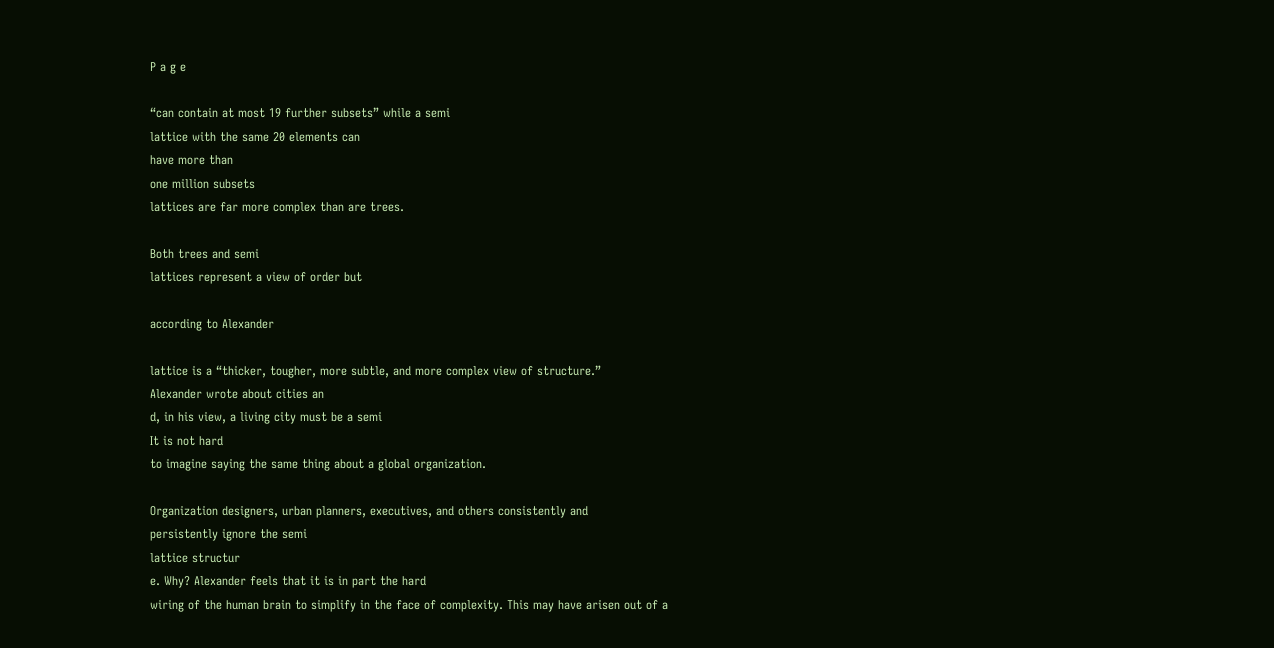P a g e

“can contain at most 19 further subsets” while a semi
lattice with the same 20 elements can
have more than
one million subsets
lattices are far more complex than are trees.

Both trees and semi
lattices represent a view of order but

according to Alexander

lattice is a “thicker, tougher, more subtle, and more complex view of structure.”
Alexander wrote about cities an
d, in his view, a living city must be a semi
It is not hard
to imagine saying the same thing about a global organization.

Organization designers, urban planners, executives, and others consistently and
persistently ignore the semi
lattice structur
e. Why? Alexander feels that it is in part the hard
wiring of the human brain to simplify in the face of complexity. This may have arisen out of a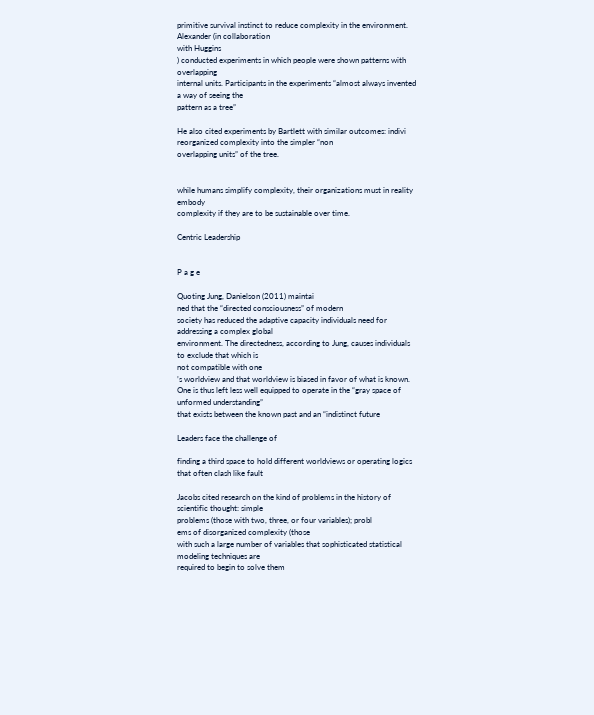primitive survival instinct to reduce complexity in the environment. Alexander (in collaboration
with Huggins
) conducted experiments in which people were shown patterns with overlapping
internal units. Participants in the experiments “almost always invented a way of seeing the
pattern as a tree”

He also cited experiments by Bartlett with similar outcomes: indivi
reorganized complexity into the simpler “non
overlapping units” of the tree.


while humans simplify complexity, their organizations must in reality embody
complexity if they are to be sustainable over time.

Centric Leadership


P a g e

Quoting Jung, Danielson (2011) maintai
ned that the “directed consciousness” of modern
society has reduced the adaptive capacity individuals need for addressing a complex global
environment. The directedness, according to Jung, causes individuals to exclude that which is
not compatible with one
’s worldview and that worldview is biased in favor of what is known.
One is thus left less well equipped to operate in the “gray space of unformed understanding”
that exists between the known past and an “indistinct future

Leaders face the challenge of

finding a third space to hold different worldviews or operating logics that often clash like fault

Jacobs cited research on the kind of problems in the history of scientific thought: simple
problems (those with two, three, or four variables); probl
ems of disorganized complexity (those
with such a large number of variables that sophisticated statistical modeling techniques are
required to begin to solve them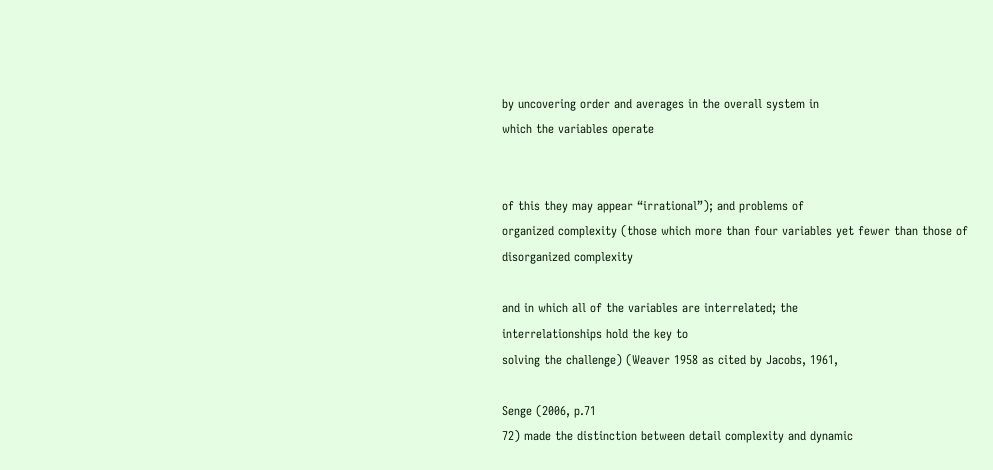by uncovering order and averages in the overall system in
which the variables operate


of this they may appear “irrational”); and problems of
organized complexity (those which more than four variables yet fewer than those of
disorganized complexity

and in which all of the variables are interrelated; the
interrelationships hold the key to
solving the challenge) (Weaver 1958 as cited by Jacobs, 1961,

Senge (2006, p.71
72) made the distinction between detail complexity and dynamic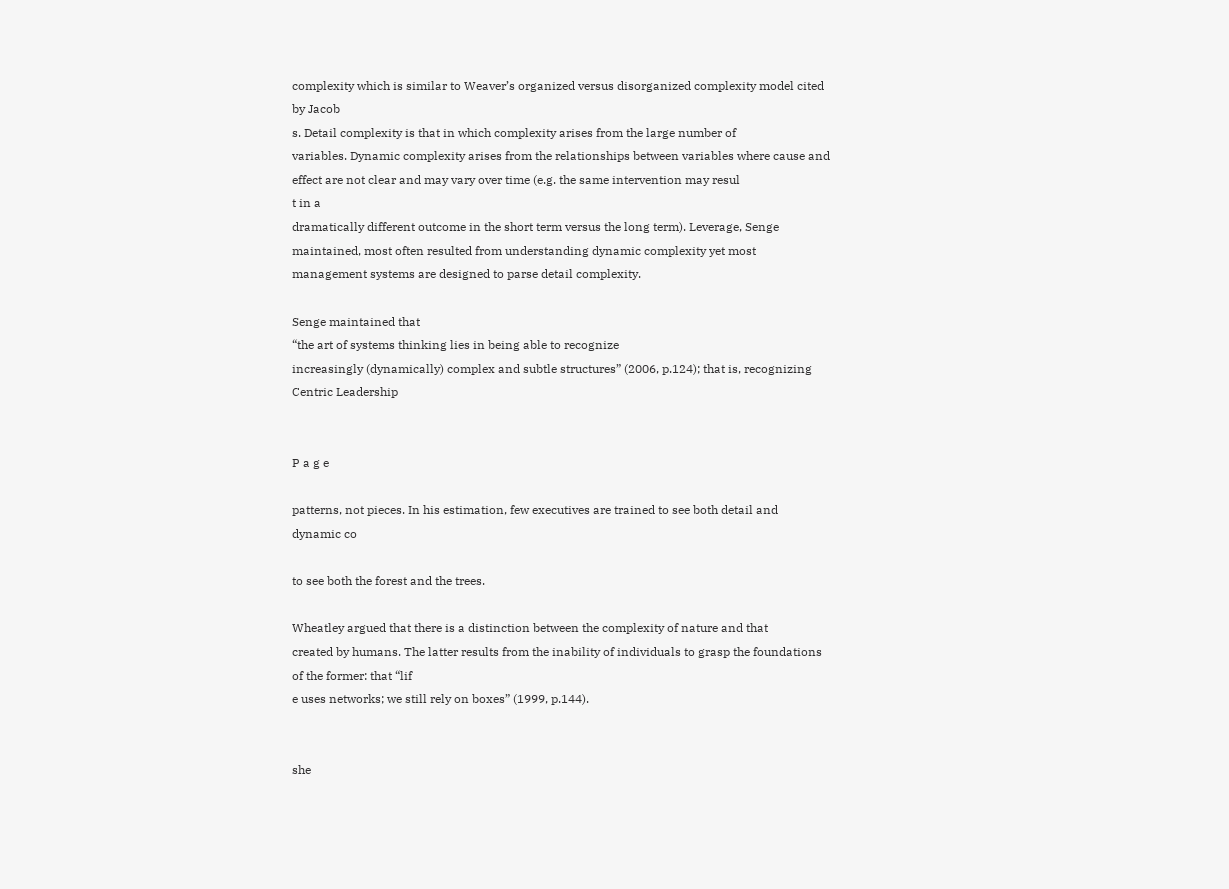complexity which is similar to Weaver’s organized versus disorganized complexity model cited
by Jacob
s. Detail complexity is that in which complexity arises from the large number of
variables. Dynamic complexity arises from the relationships between variables where cause and
effect are not clear and may vary over time (e.g. the same intervention may resul
t in a
dramatically different outcome in the short term versus the long term). Leverage, Senge
maintained, most often resulted from understanding dynamic complexity yet most
management systems are designed to parse detail complexity.

Senge maintained that
“the art of systems thinking lies in being able to recognize
increasingly (dynamically) complex and subtle structures” (2006, p.124); that is, recognizing
Centric Leadership


P a g e

patterns, not pieces. In his estimation, few executives are trained to see both detail and
dynamic co

to see both the forest and the trees.

Wheatley argued that there is a distinction between the complexity of nature and that
created by humans. The latter results from the inability of individuals to grasp the foundations
of the former: that “lif
e uses networks; we still rely on boxes” (1999, p.144).


she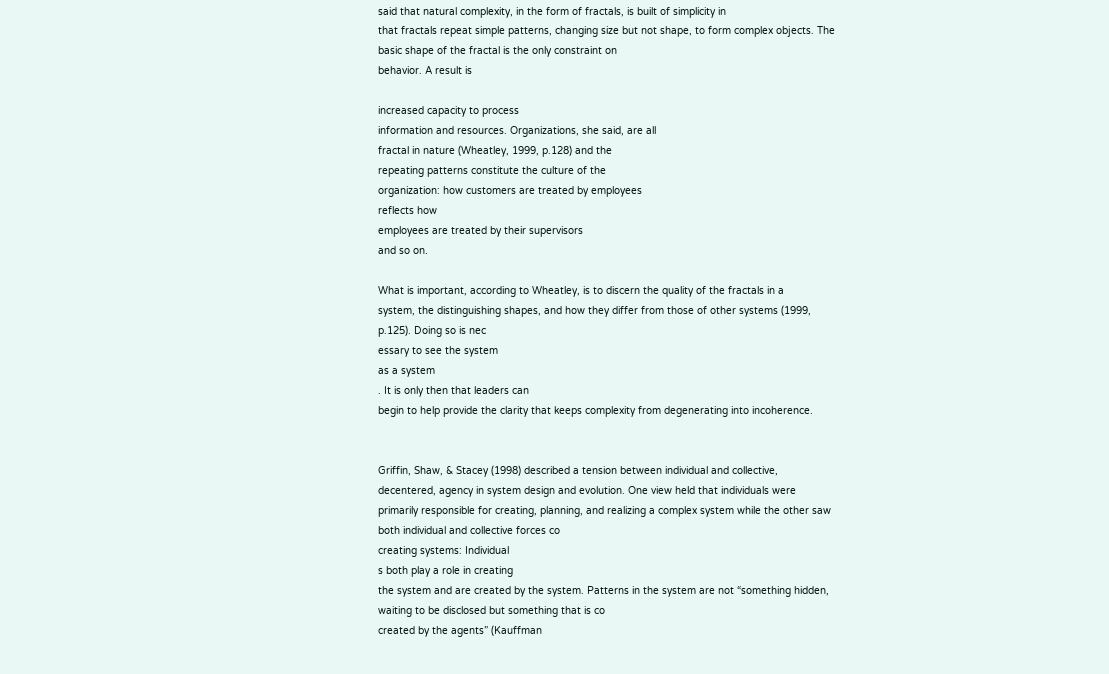said that natural complexity, in the form of fractals, is built of simplicity in
that fractals repeat simple patterns, changing size but not shape, to form complex objects. The
basic shape of the fractal is the only constraint on
behavior. A result is

increased capacity to process
information and resources. Organizations, she said, are all
fractal in nature (Wheatley, 1999, p.128) and the
repeating patterns constitute the culture of the
organization: how customers are treated by employees
reflects how
employees are treated by their supervisors
and so on.

What is important, according to Wheatley, is to discern the quality of the fractals in a
system, the distinguishing shapes, and how they differ from those of other systems (1999,
p.125). Doing so is nec
essary to see the system
as a system
. It is only then that leaders can
begin to help provide the clarity that keeps complexity from degenerating into incoherence.


Griffin, Shaw, & Stacey (1998) described a tension between individual and collective,
decentered, agency in system design and evolution. One view held that individuals were
primarily responsible for creating, planning, and realizing a complex system while the other saw
both individual and collective forces co
creating systems: Individual
s both play a role in creating
the system and are created by the system. Patterns in the system are not “something hidden,
waiting to be disclosed but something that is co
created by the agents” (Kauffman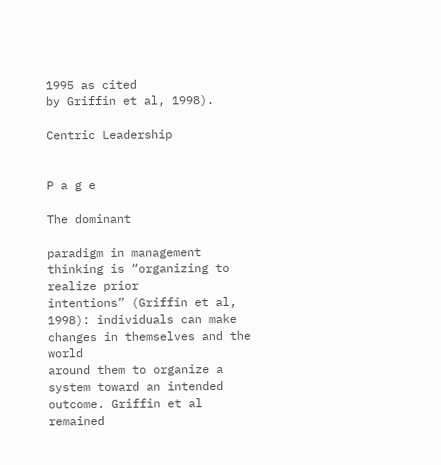1995 as cited
by Griffin et al, 1998).

Centric Leadership


P a g e

The dominant

paradigm in management thinking is “organizing to realize prior
intentions” (Griffin et al, 1998): individuals can make changes in themselves and the world
around them to organize a system toward an intended outcome. Griffin et al remained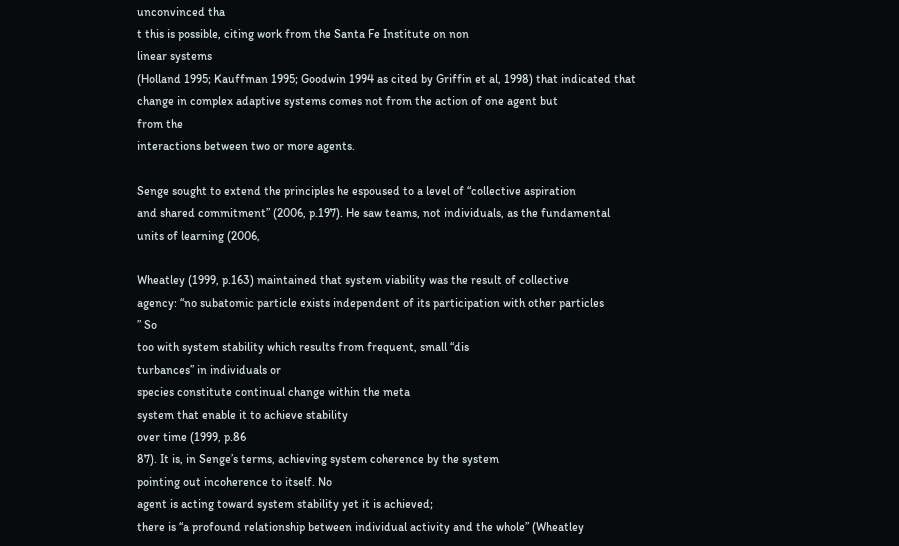unconvinced tha
t this is possible, citing work from the Santa Fe Institute on non
linear systems
(Holland 1995; Kauffman 1995; Goodwin 1994 as cited by Griffin et al, 1998) that indicated that
change in complex adaptive systems comes not from the action of one agent but
from the
interactions between two or more agents.

Senge sought to extend the principles he espoused to a level of “collective aspiration
and shared commitment” (2006, p.197). He saw teams, not individuals, as the fundamental
units of learning (2006,

Wheatley (1999, p.163) maintained that system viability was the result of collective
agency: “no subatomic particle exists independent of its participation with other particles
” So
too with system stability which results from frequent, small “dis
turbances” in individuals or
species constitute continual change within the meta
system that enable it to achieve stability
over time (1999, p.86
87). It is, in Senge’s terms, achieving system coherence by the system
pointing out incoherence to itself. No
agent is acting toward system stability yet it is achieved;
there is “a profound relationship between individual activity and the whole” (Wheatley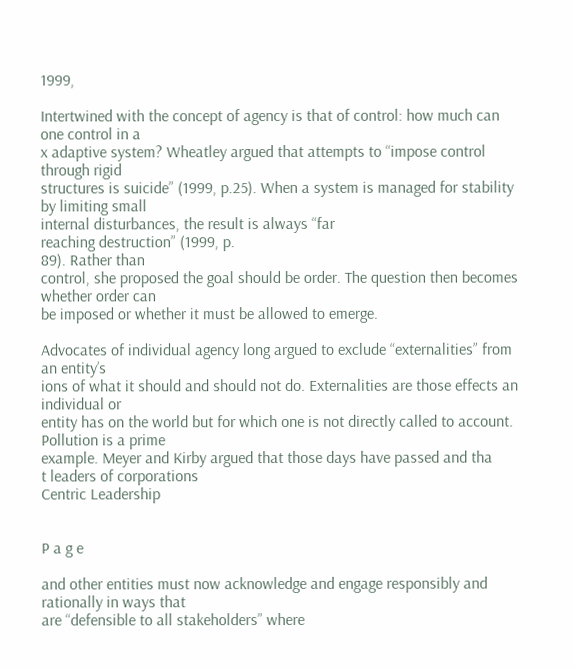1999,

Intertwined with the concept of agency is that of control: how much can one control in a
x adaptive system? Wheatley argued that attempts to “impose control through rigid
structures is suicide” (1999, p.25). When a system is managed for stability by limiting small
internal disturbances, the result is always “far
reaching destruction” (1999, p.
89). Rather than
control, she proposed the goal should be order. The question then becomes whether order can
be imposed or whether it must be allowed to emerge.

Advocates of individual agency long argued to exclude “externalities” from an entity’s
ions of what it should and should not do. Externalities are those effects an individual or
entity has on the world but for which one is not directly called to account. Pollution is a prime
example. Meyer and Kirby argued that those days have passed and tha
t leaders of corporations
Centric Leadership


P a g e

and other entities must now acknowledge and engage responsibly and rationally in ways that
are “defensible to all stakeholders” where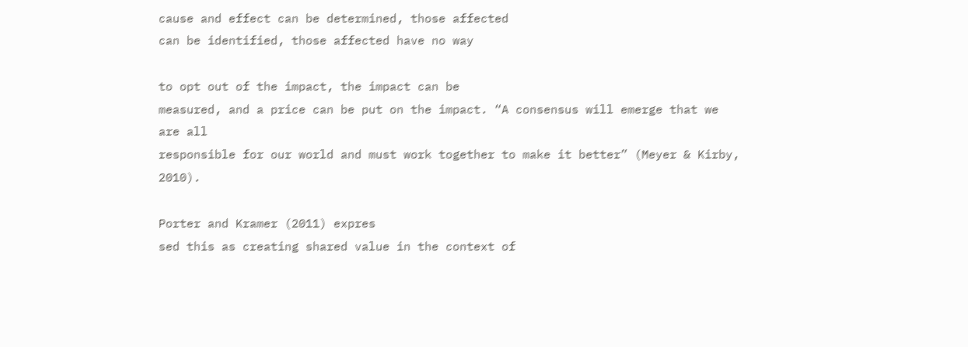cause and effect can be determined, those affected
can be identified, those affected have no way

to opt out of the impact, the impact can be
measured, and a price can be put on the impact. “A consensus will emerge that we are all
responsible for our world and must work together to make it better” (Meyer & Kirby, 2010).

Porter and Kramer (2011) expres
sed this as creating shared value in the context of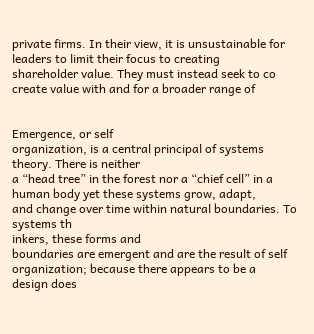private firms. In their view, it is unsustainable for leaders to limit their focus to creating
shareholder value. They must instead seek to co
create value with and for a broader range of


Emergence, or self
organization, is a central principal of systems theory. There is neither
a “head tree” in the forest nor a “chief cell” in a human body yet these systems grow, adapt,
and change over time within natural boundaries. To systems th
inkers, these forms and
boundaries are emergent and are the result of self
organization; because there appears to be a
design does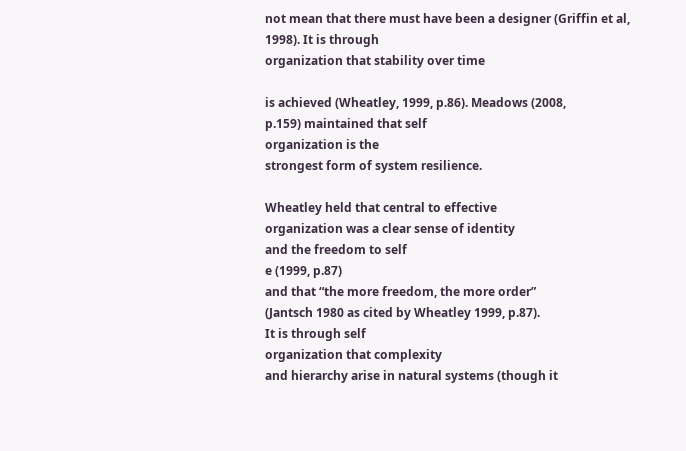not mean that there must have been a designer (Griffin et al, 1998). It is through
organization that stability over time

is achieved (Wheatley, 1999, p.86). Meadows (2008,
p.159) maintained that self
organization is the
strongest form of system resilience.

Wheatley held that central to effective
organization was a clear sense of identity
and the freedom to self
e (1999, p.87)
and that “the more freedom, the more order”
(Jantsch 1980 as cited by Wheatley 1999, p.87).
It is through self
organization that complexity
and hierarchy arise in natural systems (though it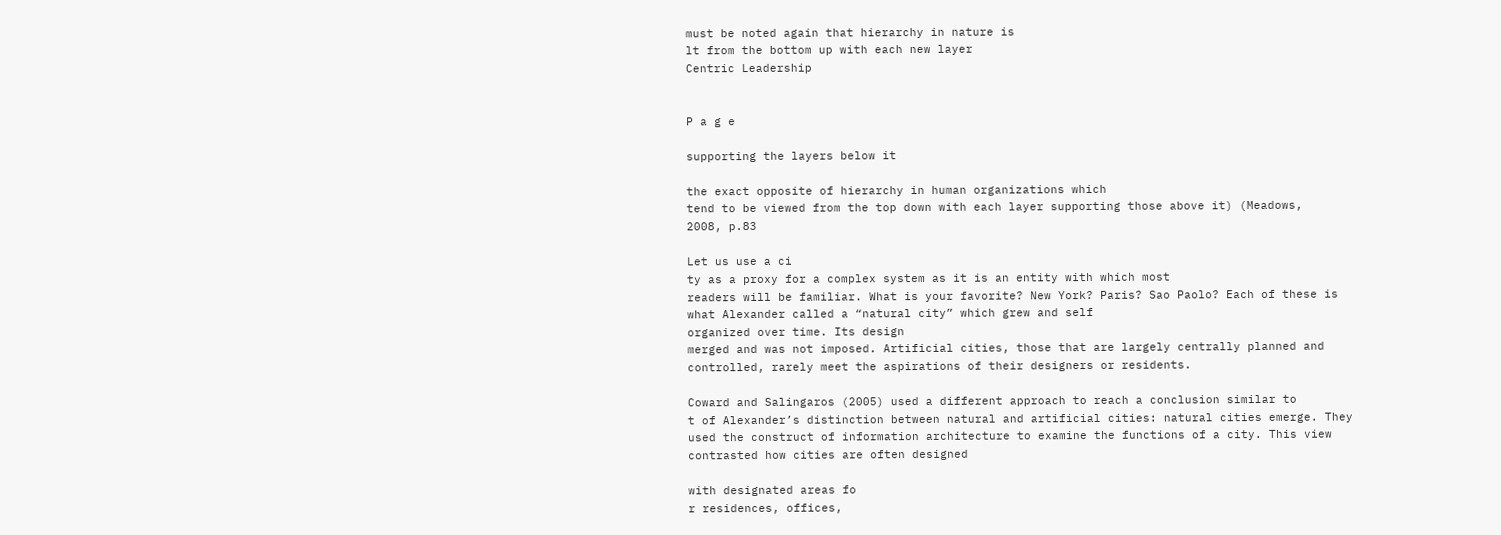must be noted again that hierarchy in nature is
lt from the bottom up with each new layer
Centric Leadership


P a g e

supporting the layers below it

the exact opposite of hierarchy in human organizations which
tend to be viewed from the top down with each layer supporting those above it) (Meadows,
2008, p.83

Let us use a ci
ty as a proxy for a complex system as it is an entity with which most
readers will be familiar. What is your favorite? New York? Paris? Sao Paolo? Each of these is
what Alexander called a “natural city” which grew and self
organized over time. Its design
merged and was not imposed. Artificial cities, those that are largely centrally planned and
controlled, rarely meet the aspirations of their designers or residents.

Coward and Salingaros (2005) used a different approach to reach a conclusion similar to
t of Alexander’s distinction between natural and artificial cities: natural cities emerge. They
used the construct of information architecture to examine the functions of a city. This view
contrasted how cities are often designed

with designated areas fo
r residences, offices,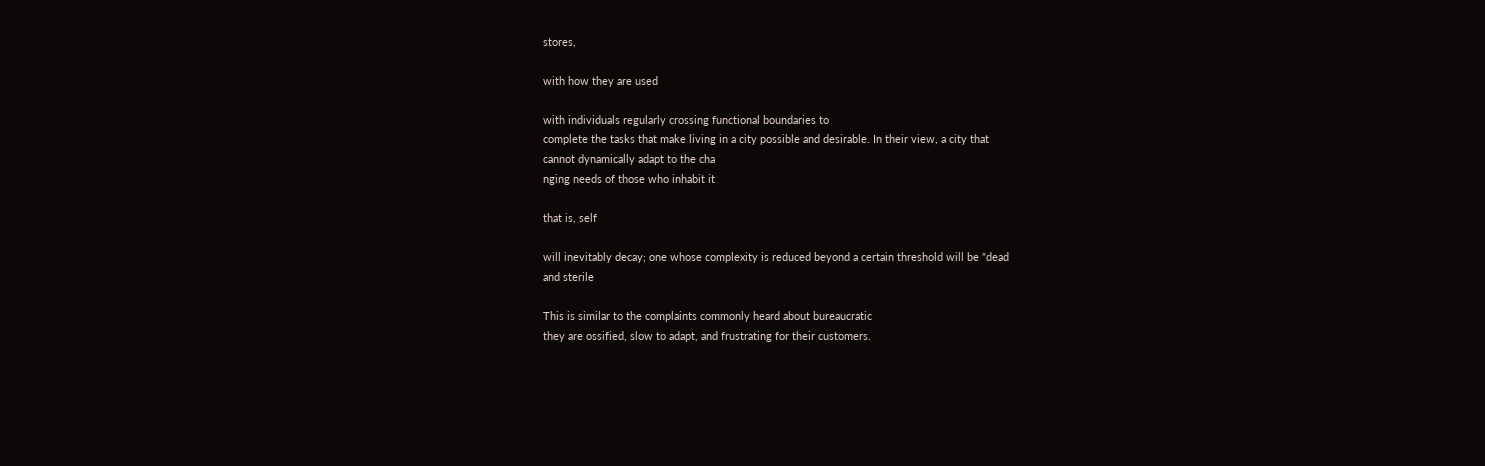stores,

with how they are used

with individuals regularly crossing functional boundaries to
complete the tasks that make living in a city possible and desirable. In their view, a city that
cannot dynamically adapt to the cha
nging needs of those who inhabit it

that is, self

will inevitably decay; one whose complexity is reduced beyond a certain threshold will be “dead
and sterile

This is similar to the complaints commonly heard about bureaucratic
they are ossified, slow to adapt, and frustrating for their customers.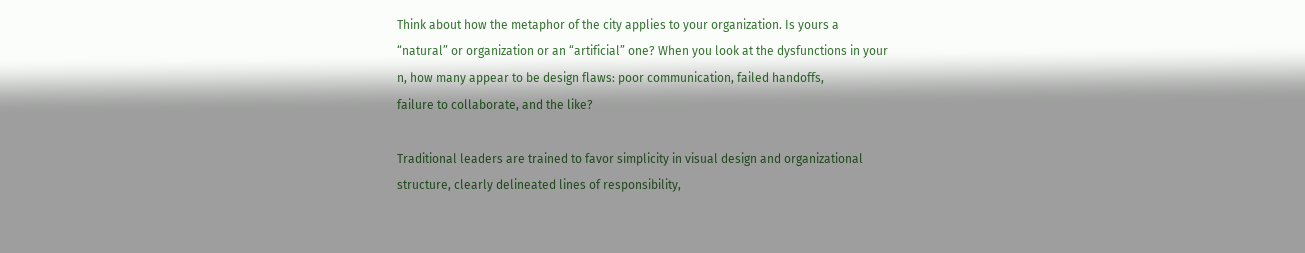Think about how the metaphor of the city applies to your organization. Is yours a
“natural” or organization or an “artificial” one? When you look at the dysfunctions in your
n, how many appear to be design flaws: poor communication, failed handoffs,
failure to collaborate, and the like?

Traditional leaders are trained to favor simplicity in visual design and organizational
structure, clearly delineated lines of responsibility,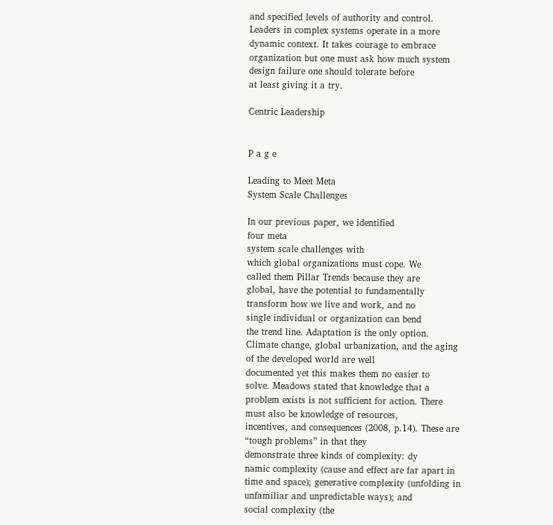and specified levels of authority and control.
Leaders in complex systems operate in a more dynamic context. It takes courage to embrace
organization but one must ask how much system design failure one should tolerate before
at least giving it a try.

Centric Leadership


P a g e

Leading to Meet Meta
System Scale Challenges

In our previous paper, we identified
four meta
system scale challenges with
which global organizations must cope. We
called them Pillar Trends because they are
global, have the potential to fundamentally
transform how we live and work, and no
single individual or organization can bend
the trend line. Adaptation is the only option.
Climate change, global urbanization, and the aging of the developed world are well
documented yet this makes them no easier to
solve. Meadows stated that knowledge that a
problem exists is not sufficient for action. There must also be knowledge of resources,
incentives, and consequences (2008, p.14). These are “tough problems” in that they
demonstrate three kinds of complexity: dy
namic complexity (cause and effect are far apart in
time and space); generative complexity (unfolding in unfamiliar and unpredictable ways); and
social complexity (the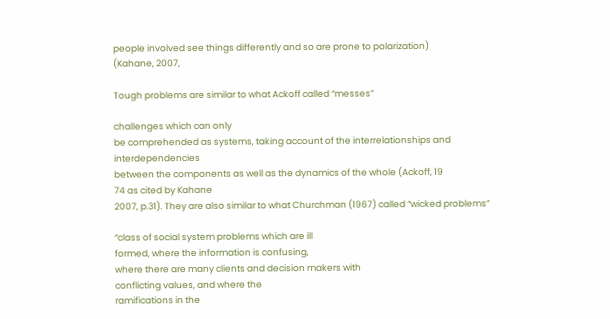people involved see things differently and so are prone to polarization)
(Kahane, 2007,

Tough problems are similar to what Ackoff called “messes”

challenges which can only
be comprehended as systems, taking account of the interrelationships and interdependencies
between the components as well as the dynamics of the whole (Ackoff, 19
74 as cited by Kahane
2007, p.31). They are also similar to what Churchman (1967) called “wicked problems”

“class of social system problems which are ill
formed, where the information is confusing,
where there are many clients and decision makers with
conflicting values, and where the
ramifications in the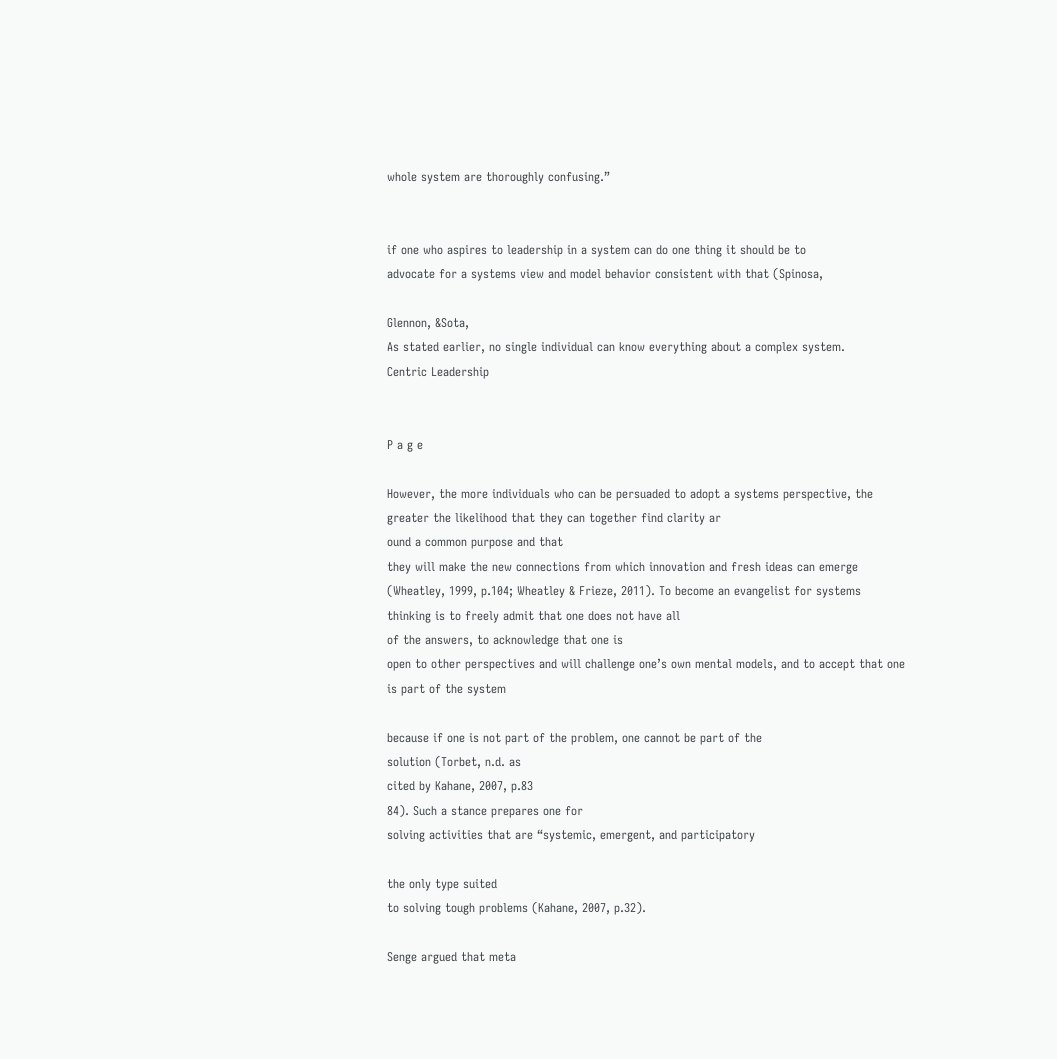whole system are thoroughly confusing.”


if one who aspires to leadership in a system can do one thing it should be to
advocate for a systems view and model behavior consistent with that (Spinosa,

Glennon, &Sota,
As stated earlier, no single individual can know everything about a complex system.
Centric Leadership


P a g e

However, the more individuals who can be persuaded to adopt a systems perspective, the
greater the likelihood that they can together find clarity ar
ound a common purpose and that
they will make the new connections from which innovation and fresh ideas can emerge
(Wheatley, 1999, p.104; Wheatley & Frieze, 2011). To become an evangelist for systems
thinking is to freely admit that one does not have all
of the answers, to acknowledge that one is
open to other perspectives and will challenge one’s own mental models, and to accept that one
is part of the system

because if one is not part of the problem, one cannot be part of the
solution (Torbet, n.d. as
cited by Kahane, 2007, p.83
84). Such a stance prepares one for
solving activities that are “systemic, emergent, and participatory

the only type suited
to solving tough problems (Kahane, 2007, p.32).

Senge argued that meta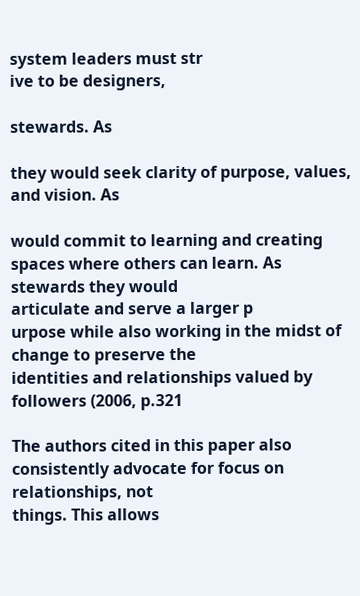system leaders must str
ive to be designers,

stewards. As

they would seek clarity of purpose, values, and vision. As

would commit to learning and creating spaces where others can learn. As stewards they would
articulate and serve a larger p
urpose while also working in the midst of change to preserve the
identities and relationships valued by followers (2006, p.321

The authors cited in this paper also consistently advocate for focus on relationships, not
things. This allows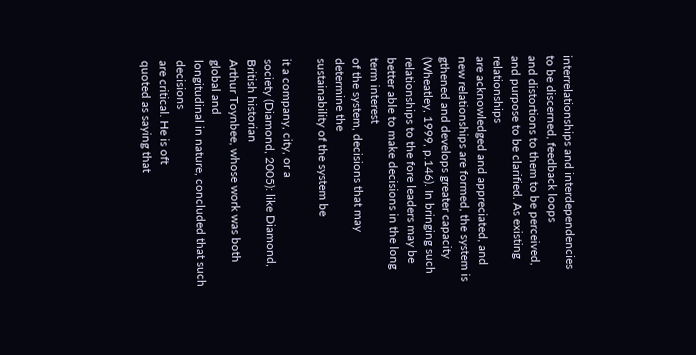interrelationships and interdependencies to be discerned, feedback loops
and distortions to them to be perceived, and purpose to be clarified. As existing relationships
are acknowledged and appreciated, and new relationships are formed, the system is
gthened and develops greater capacity (Wheatley, 1999, p.146). In bringing such
relationships to the fore leaders may be better able to make decisions in the long
term interest
of the system, decisions that may determine the
sustainability of the system be

it a company, city, or a
society (Diamond, 2005): like Diamond, British historian
Arthur Toynbee, whose work was both global and
longitudinal in nature, concluded that such decisions
are critical. He is oft
quoted as saying that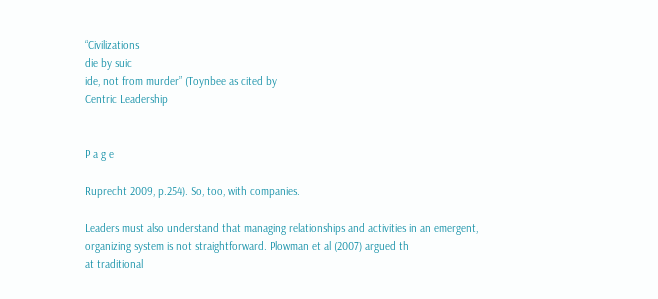“Civilizations
die by suic
ide, not from murder” (Toynbee as cited by
Centric Leadership


P a g e

Ruprecht 2009, p.254). So, too, with companies.

Leaders must also understand that managing relationships and activities in an emergent,
organizing system is not straightforward. Plowman et al (2007) argued th
at traditional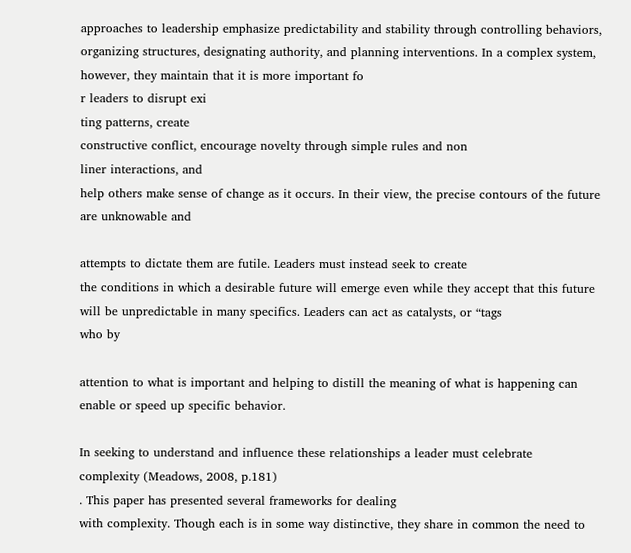approaches to leadership emphasize predictability and stability through controlling behaviors,
organizing structures, designating authority, and planning interventions. In a complex system,
however, they maintain that it is more important fo
r leaders to disrupt exi
ting patterns, create
constructive conflict, encourage novelty through simple rules and non
liner interactions, and
help others make sense of change as it occurs. In their view, the precise contours of the future
are unknowable and

attempts to dictate them are futile. Leaders must instead seek to create
the conditions in which a desirable future will emerge even while they accept that this future
will be unpredictable in many specifics. Leaders can act as catalysts, or “tags
who by

attention to what is important and helping to distill the meaning of what is happening can
enable or speed up specific behavior.

In seeking to understand and influence these relationships a leader must celebrate
complexity (Meadows, 2008, p.181)
. This paper has presented several frameworks for dealing
with complexity. Though each is in some way distinctive, they share in common the need to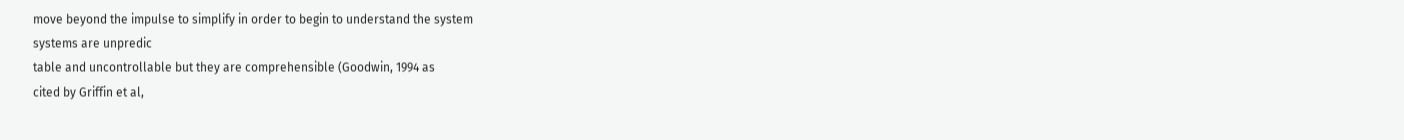move beyond the impulse to simplify in order to begin to understand the system
systems are unpredic
table and uncontrollable but they are comprehensible (Goodwin, 1994 as
cited by Griffin et al,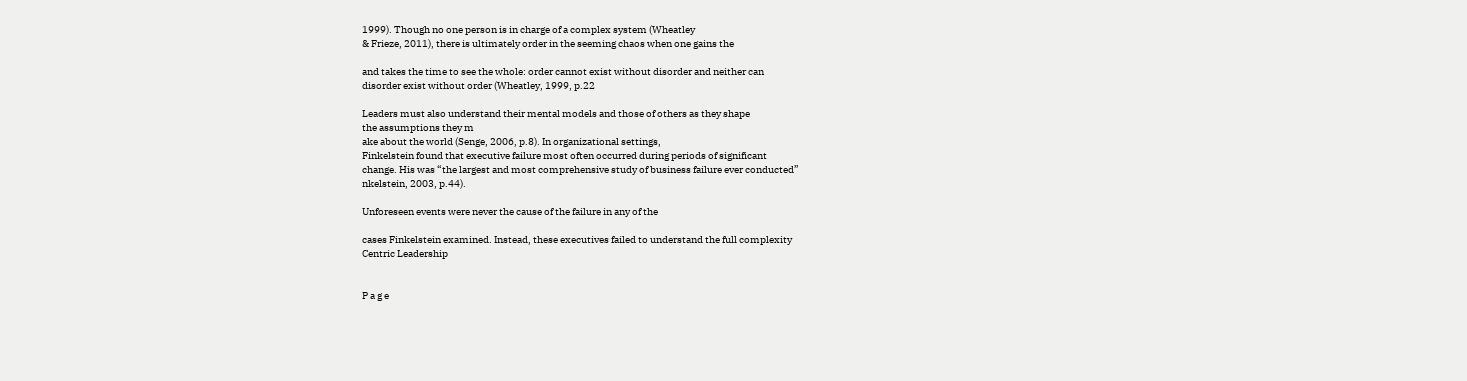1999). Though no one person is in charge of a complex system (Wheatley
& Frieze, 2011), there is ultimately order in the seeming chaos when one gains the

and takes the time to see the whole: order cannot exist without disorder and neither can
disorder exist without order (Wheatley, 1999, p.22

Leaders must also understand their mental models and those of others as they shape
the assumptions they m
ake about the world (Senge, 2006, p.8). In organizational settings,
Finkelstein found that executive failure most often occurred during periods of significant
change. His was “the largest and most comprehensive study of business failure ever conducted”
nkelstein, 2003, p.44).

Unforeseen events were never the cause of the failure in any of the

cases Finkelstein examined. Instead, these executives failed to understand the full complexity
Centric Leadership


P a g e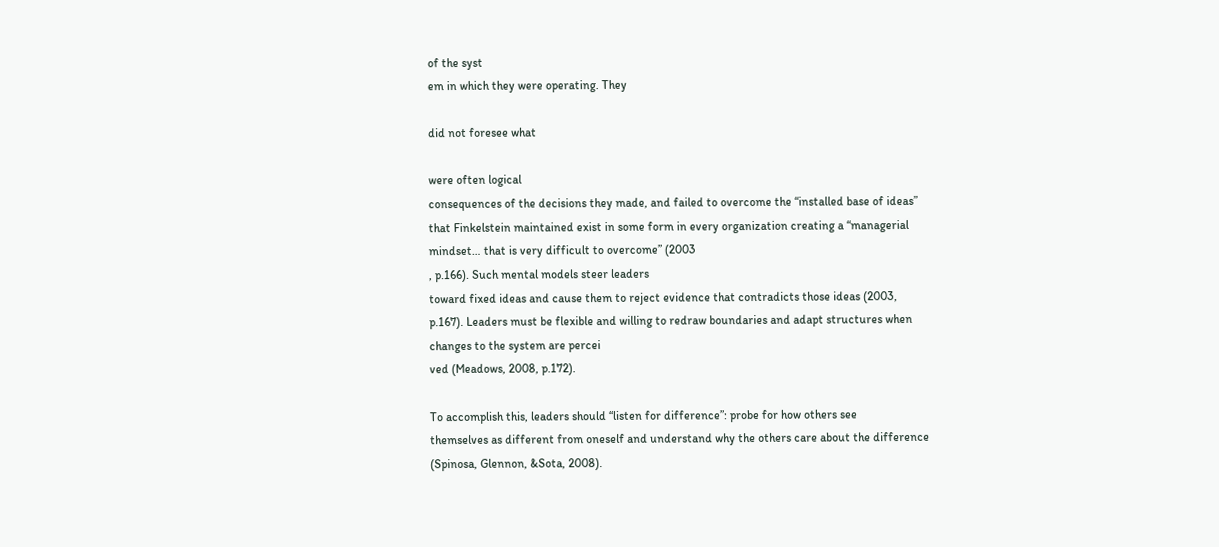of the syst
em in which they were operating. They

did not foresee what

were often logical
consequences of the decisions they made, and failed to overcome the “installed base of ideas”
that Finkelstein maintained exist in some form in every organization creating a “managerial
mindset… that is very difficult to overcome” (2003
, p.166). Such mental models steer leaders
toward fixed ideas and cause them to reject evidence that contradicts those ideas (2003,
p.167). Leaders must be flexible and willing to redraw boundaries and adapt structures when
changes to the system are percei
ved (Meadows, 2008, p.172).

To accomplish this, leaders should “listen for difference”: probe for how others see
themselves as different from oneself and understand why the others care about the difference
(Spinosa, Glennon, &Sota, 2008).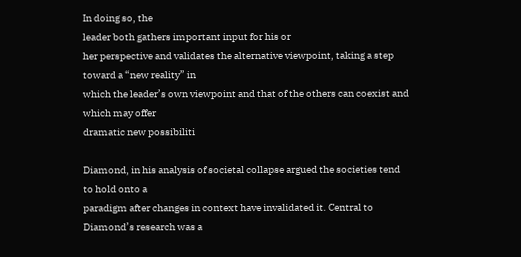In doing so, the
leader both gathers important input for his or
her perspective and validates the alternative viewpoint, taking a step toward a “new reality” in
which the leader’s own viewpoint and that of the others can coexist and which may offer
dramatic new possibiliti

Diamond, in his analysis of societal collapse argued the societies tend to hold onto a
paradigm after changes in context have invalidated it. Central to Diamond’s research was a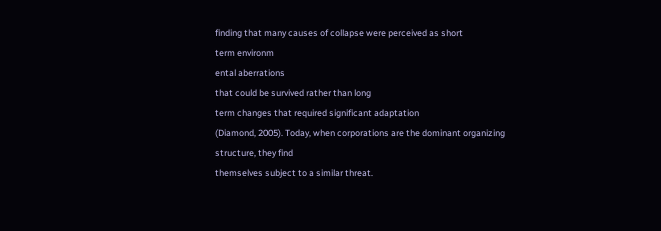finding that many causes of collapse were perceived as short
term environm
ental aberrations
that could be survived rather than long
term changes that required significant adaptation
(Diamond, 2005). Today, when corporations are the dominant organizing structure, they find
themselves subject to a similar threat.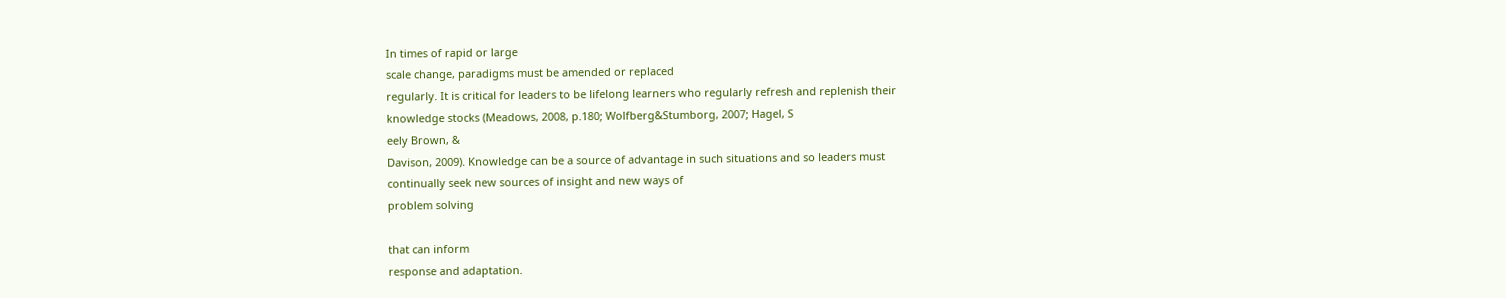In times of rapid or large
scale change, paradigms must be amended or replaced
regularly. It is critical for leaders to be lifelong learners who regularly refresh and replenish their
knowledge stocks (Meadows, 2008, p.180; Wolfberg&Stumborg, 2007; Hagel, S
eely Brown, &
Davison, 2009). Knowledge can be a source of advantage in such situations and so leaders must
continually seek new sources of insight and new ways of
problem solving

that can inform
response and adaptation.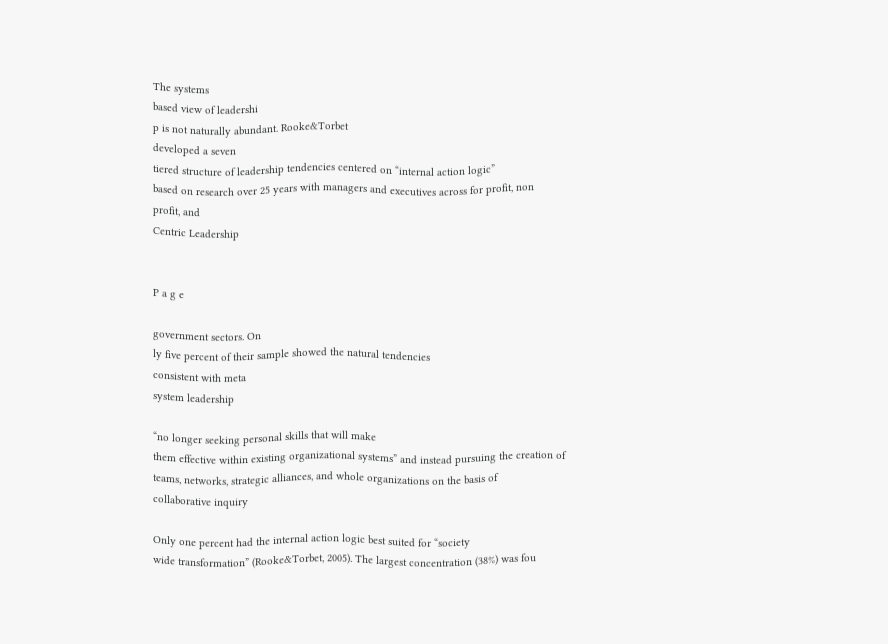The systems
based view of leadershi
p is not naturally abundant. Rooke&Torbet
developed a seven
tiered structure of leadership tendencies centered on “internal action logic”
based on research over 25 years with managers and executives across for profit, non
profit, and
Centric Leadership


P a g e

government sectors. On
ly five percent of their sample showed the natural tendencies
consistent with meta
system leadership

“no longer seeking personal skills that will make
them effective within existing organizational systems” and instead pursuing the creation of
teams, networks, strategic alliances, and whole organizations on the basis of
collaborative inquiry

Only one percent had the internal action logic best suited for “society
wide transformation” (Rooke&Torbet, 2005). The largest concentration (38%) was fou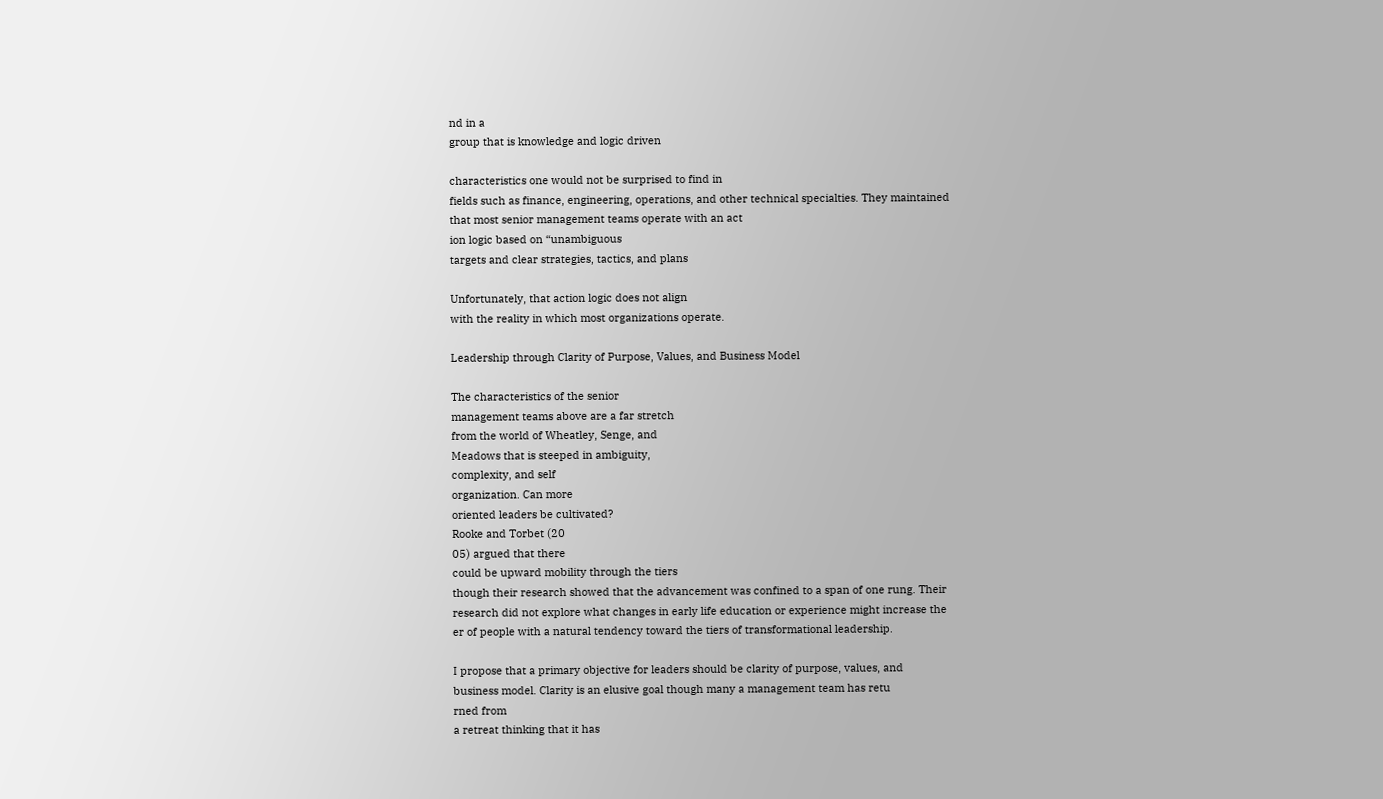nd in a
group that is knowledge and logic driven

characteristics one would not be surprised to find in
fields such as finance, engineering, operations, and other technical specialties. They maintained
that most senior management teams operate with an act
ion logic based on “unambiguous
targets and clear strategies, tactics, and plans

Unfortunately, that action logic does not align
with the reality in which most organizations operate.

Leadership through Clarity of Purpose, Values, and Business Model

The characteristics of the senior
management teams above are a far stretch
from the world of Wheatley, Senge, and
Meadows that is steeped in ambiguity,
complexity, and self
organization. Can more
oriented leaders be cultivated?
Rooke and Torbet (20
05) argued that there
could be upward mobility through the tiers
though their research showed that the advancement was confined to a span of one rung. Their
research did not explore what changes in early life education or experience might increase the
er of people with a natural tendency toward the tiers of transformational leadership.

I propose that a primary objective for leaders should be clarity of purpose, values, and
business model. Clarity is an elusive goal though many a management team has retu
rned from
a retreat thinking that it has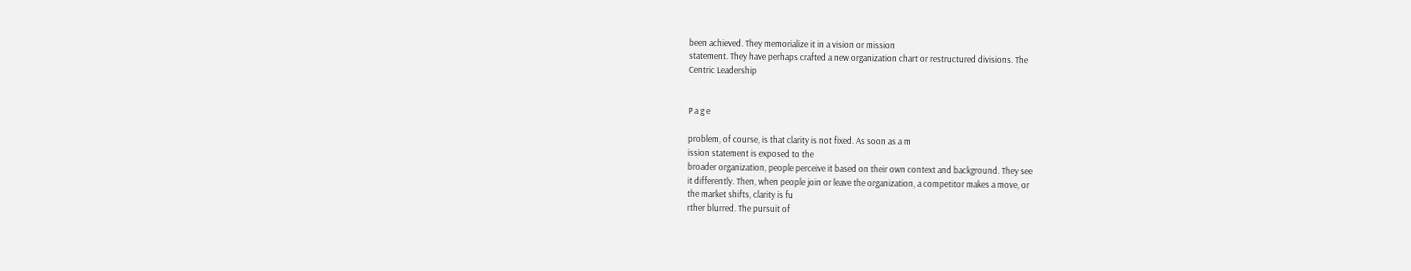been achieved. They memorialize it in a vision or mission
statement. They have perhaps crafted a new organization chart or restructured divisions. The
Centric Leadership


P a g e

problem, of course, is that clarity is not fixed. As soon as a m
ission statement is exposed to the
broader organization, people perceive it based on their own context and background. They see
it differently. Then, when people join or leave the organization, a competitor makes a move, or
the market shifts, clarity is fu
rther blurred. The pursuit of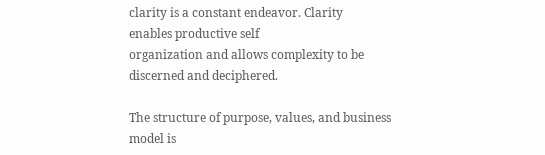clarity is a constant endeavor. Clarity
enables productive self
organization and allows complexity to be discerned and deciphered.

The structure of purpose, values, and business model is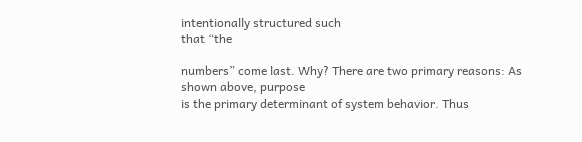intentionally structured such
that “the

numbers” come last. Why? There are two primary reasons: As shown above, purpose
is the primary determinant of system behavior. Thus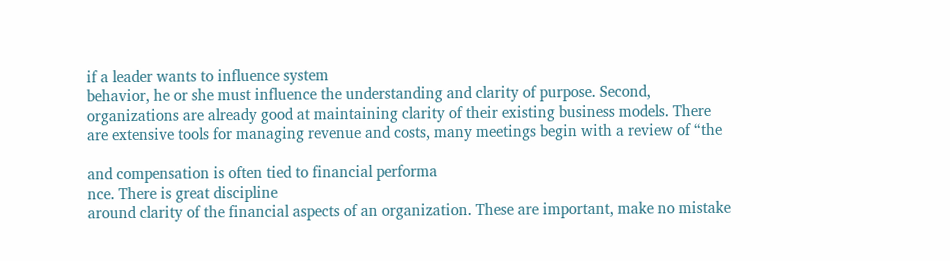if a leader wants to influence system
behavior, he or she must influence the understanding and clarity of purpose. Second,
organizations are already good at maintaining clarity of their existing business models. There
are extensive tools for managing revenue and costs, many meetings begin with a review of “the

and compensation is often tied to financial performa
nce. There is great discipline
around clarity of the financial aspects of an organization. These are important, make no mistake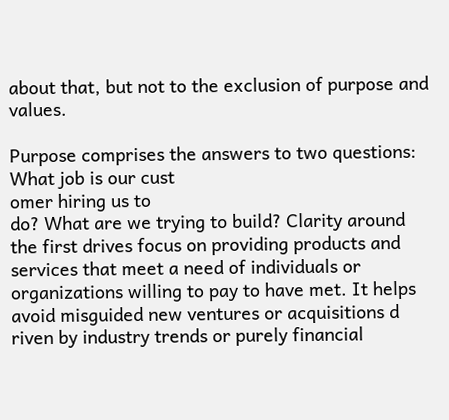about that, but not to the exclusion of purpose and values.

Purpose comprises the answers to two questions: What job is our cust
omer hiring us to
do? What are we trying to build? Clarity around the first drives focus on providing products and
services that meet a need of individuals or organizations willing to pay to have met. It helps
avoid misguided new ventures or acquisitions d
riven by industry trends or purely financial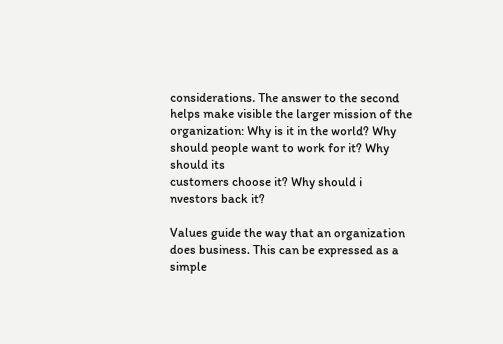considerations. The answer to the second helps make visible the larger mission of the
organization: Why is it in the world? Why should people want to work for it? Why should its
customers choose it? Why should i
nvestors back it?

Values guide the way that an organization does business. This can be expressed as a
simple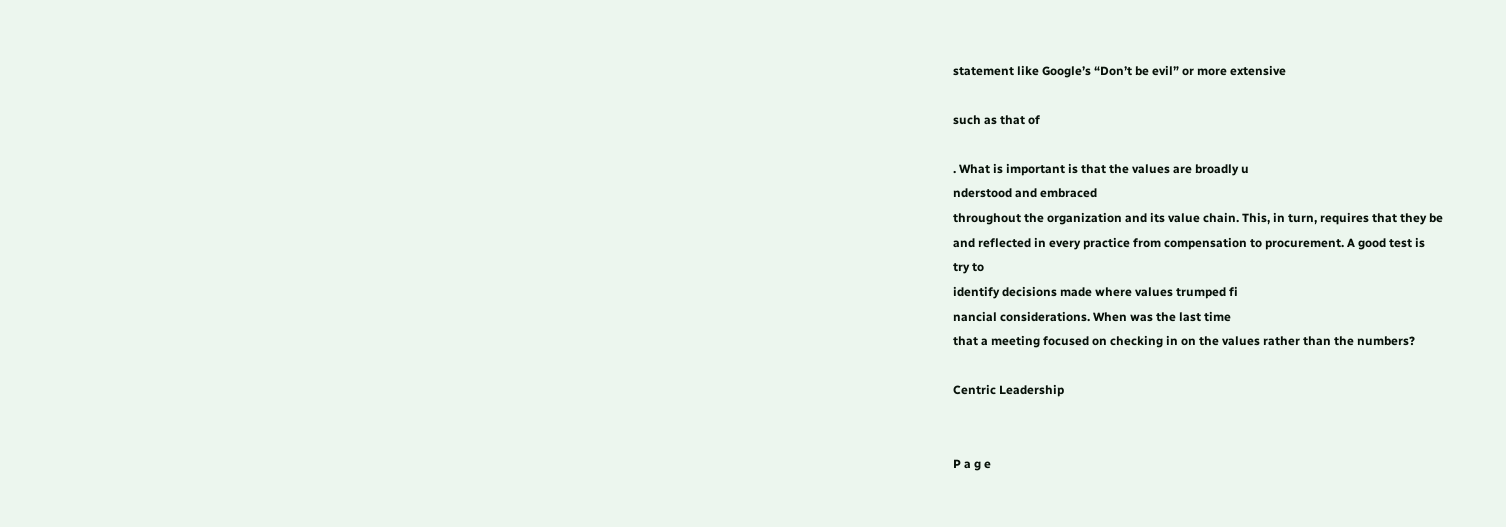statement like Google’s “Don’t be evil” or more extensive

such as that of

. What is important is that the values are broadly u
nderstood and embraced
throughout the organization and its value chain. This, in turn, requires that they be
and reflected in every practice from compensation to procurement. A good test is
try to
identify decisions made where values trumped fi
nancial considerations. When was the last time
that a meeting focused on checking in on the values rather than the numbers?

Centric Leadership


P a g e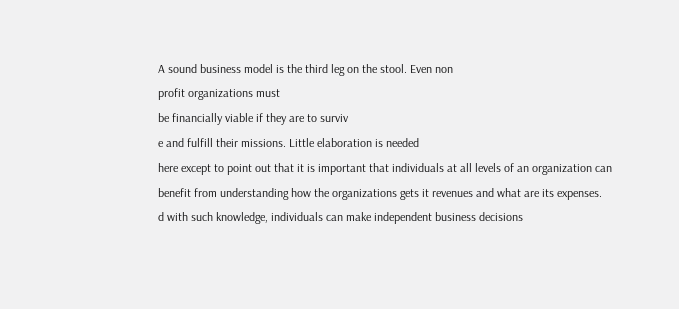A sound business model is the third leg on the stool. Even non
profit organizations must
be financially viable if they are to surviv
e and fulfill their missions. Little elaboration is needed
here except to point out that it is important that individuals at all levels of an organization can
benefit from understanding how the organizations gets it revenues and what are its expenses.
d with such knowledge, individuals can make independent business decisions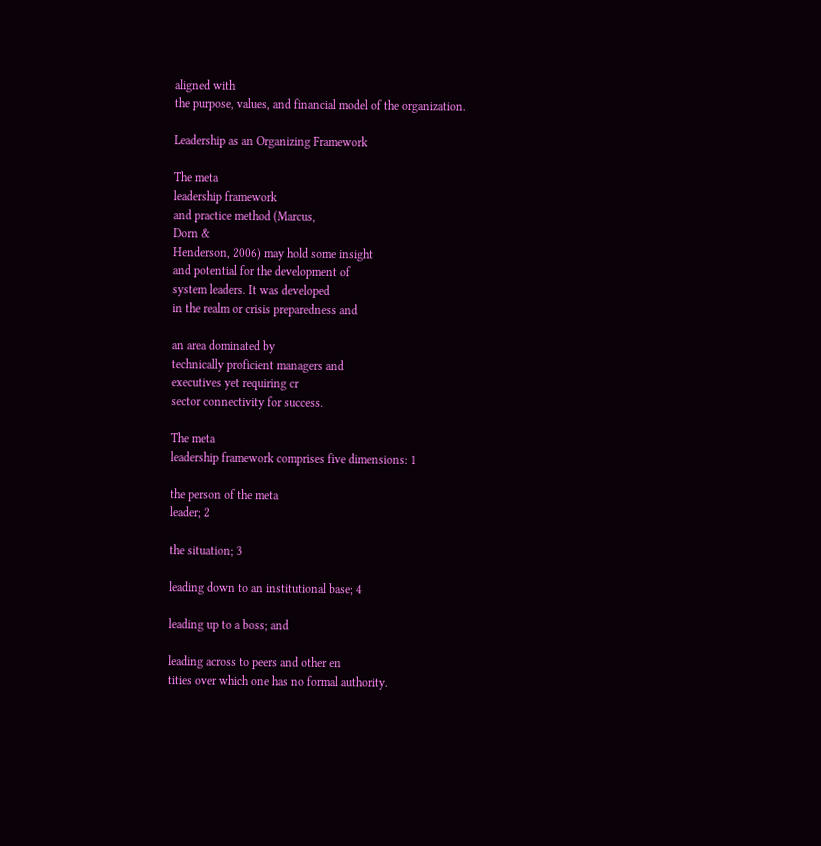aligned with
the purpose, values, and financial model of the organization.

Leadership as an Organizing Framework

The meta
leadership framework
and practice method (Marcus,
Dorn &
Henderson, 2006) may hold some insight
and potential for the development of
system leaders. It was developed
in the realm or crisis preparedness and

an area dominated by
technically proficient managers and
executives yet requiring cr
sector connectivity for success.

The meta
leadership framework comprises five dimensions: 1

the person of the meta
leader; 2

the situation; 3

leading down to an institutional base; 4

leading up to a boss; and

leading across to peers and other en
tities over which one has no formal authority.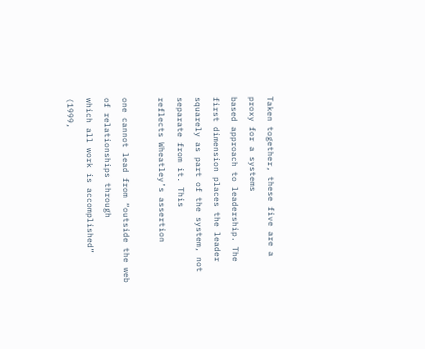Taken together, these five are a proxy for a systems
based approach to leadership. The
first dimension places the leader squarely as part of the system, not separate from it. This
reflects Wheatley’s assertion

one cannot lead from “outside the web of relationships through
which all work is accomplished” (1999,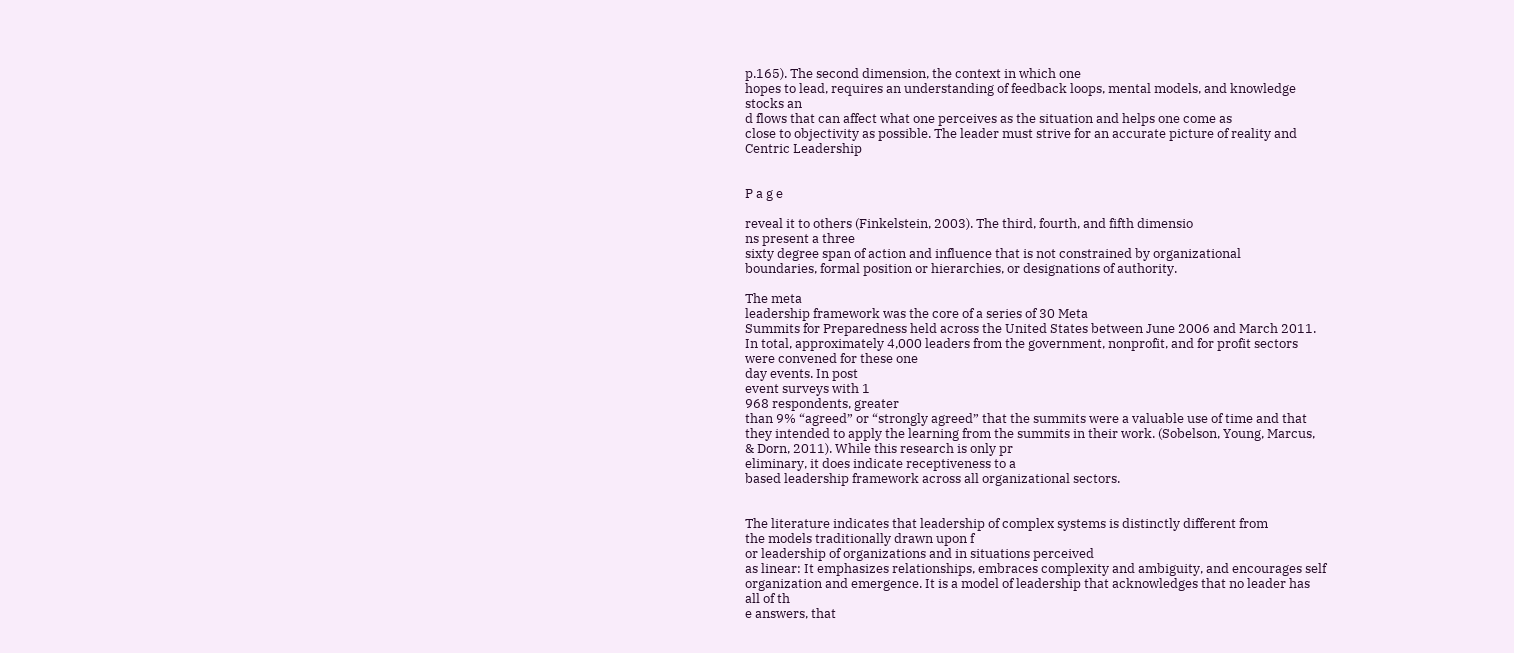p.165). The second dimension, the context in which one
hopes to lead, requires an understanding of feedback loops, mental models, and knowledge
stocks an
d flows that can affect what one perceives as the situation and helps one come as
close to objectivity as possible. The leader must strive for an accurate picture of reality and
Centric Leadership


P a g e

reveal it to others (Finkelstein, 2003). The third, fourth, and fifth dimensio
ns present a three
sixty degree span of action and influence that is not constrained by organizational
boundaries, formal position or hierarchies, or designations of authority.

The meta
leadership framework was the core of a series of 30 Meta
Summits for Preparedness held across the United States between June 2006 and March 2011.
In total, approximately 4,000 leaders from the government, nonprofit, and for profit sectors
were convened for these one
day events. In post
event surveys with 1
968 respondents, greater
than 9% “agreed” or “strongly agreed” that the summits were a valuable use of time and that
they intended to apply the learning from the summits in their work. (Sobelson, Young, Marcus,
& Dorn, 2011). While this research is only pr
eliminary, it does indicate receptiveness to a
based leadership framework across all organizational sectors.


The literature indicates that leadership of complex systems is distinctly different from
the models traditionally drawn upon f
or leadership of organizations and in situations perceived
as linear: It emphasizes relationships, embraces complexity and ambiguity, and encourages self
organization and emergence. It is a model of leadership that acknowledges that no leader has
all of th
e answers, that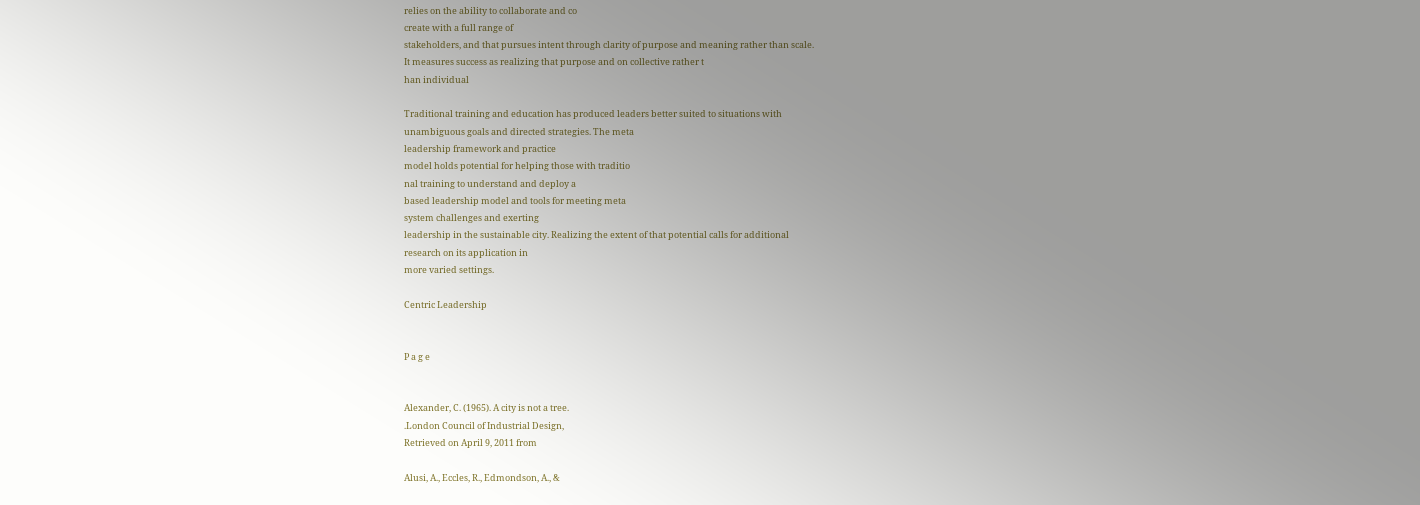relies on the ability to collaborate and co
create with a full range of
stakeholders, and that pursues intent through clarity of purpose and meaning rather than scale.
It measures success as realizing that purpose and on collective rather t
han individual

Traditional training and education has produced leaders better suited to situations with
unambiguous goals and directed strategies. The meta
leadership framework and practice
model holds potential for helping those with traditio
nal training to understand and deploy a
based leadership model and tools for meeting meta
system challenges and exerting
leadership in the sustainable city. Realizing the extent of that potential calls for additional
research on its application in
more varied settings.

Centric Leadership


P a g e


Alexander, C. (1965). A city is not a tree.
.London Council of Industrial Design,
Retrieved on April 9, 2011 from

Alusi, A., Eccles, R., Edmondson, A., &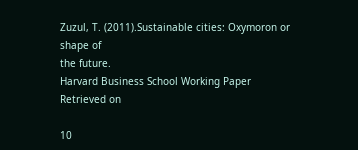Zuzul, T. (2011).Sustainable cities: Oxymoron or shape of
the future.
Harvard Business School Working Paper
Retrieved on

10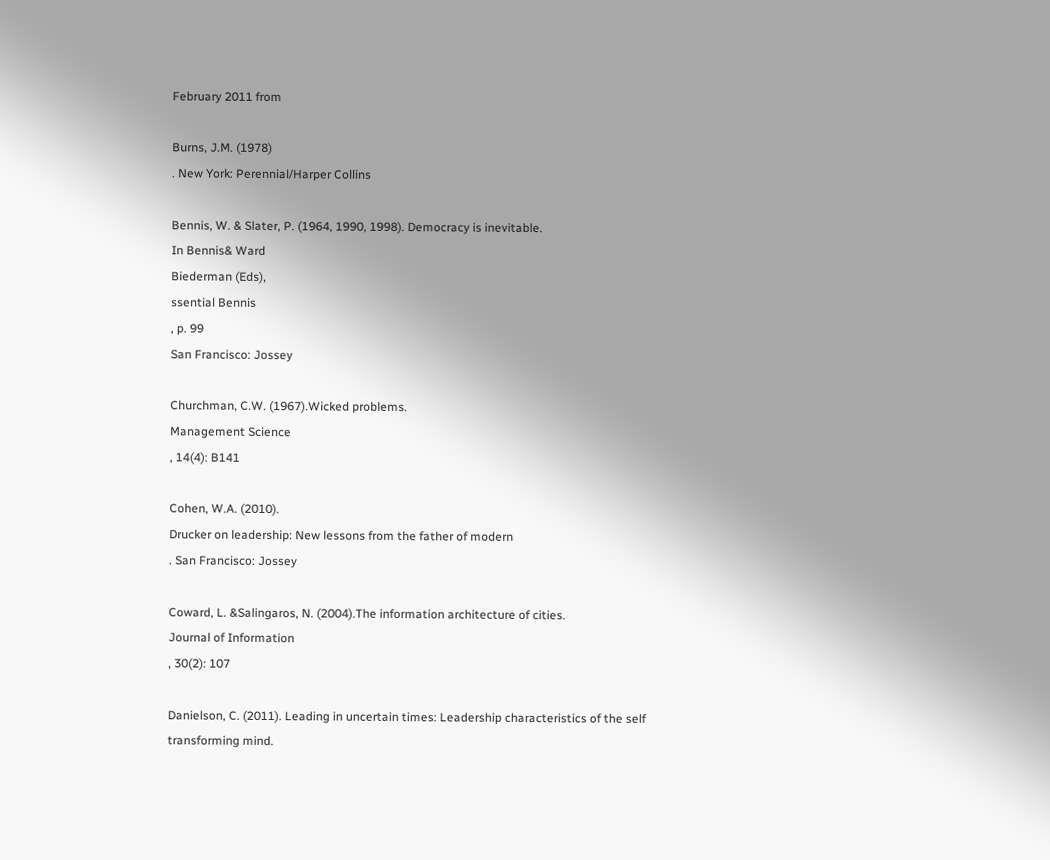February 2011 from

Burns, J.M. (1978)
. New York: Perennial/Harper Collins

Bennis, W. & Slater, P. (1964, 1990, 1998). Democracy is inevitable.
In Bennis& Ward
Biederman (Eds),
ssential Bennis
, p. 99
San Francisco: Jossey

Churchman, C.W. (1967).Wicked problems.
Management Science
, 14(4): B141

Cohen, W.A. (2010).
Drucker on leadership: New lessons from the father of modern
. San Francisco: Jossey

Coward, L. &Salingaros, N. (2004).The information architecture of cities.
Journal of Information
, 30(2): 107

Danielson, C. (2011). Leading in uncertain times: Leadership characteristics of the self
transforming mind.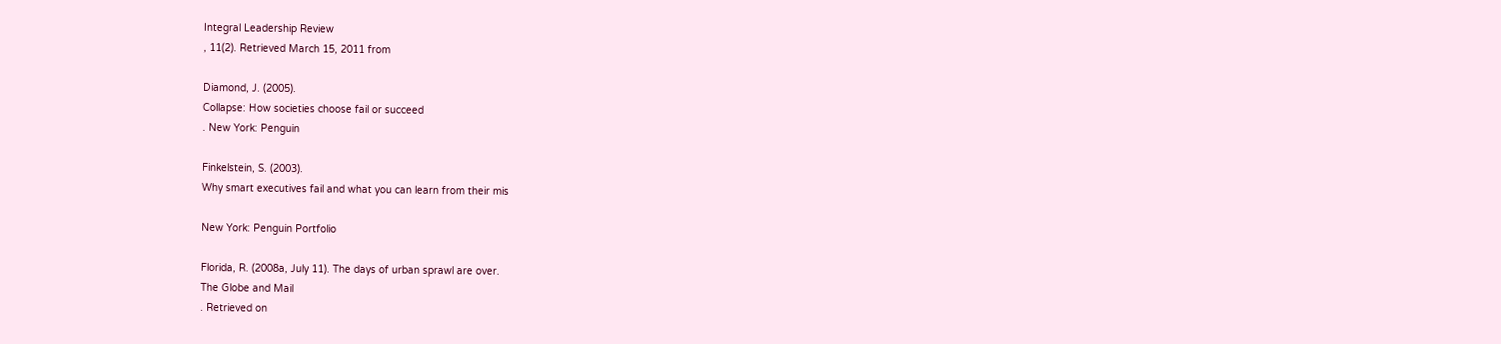Integral Leadership Review
, 11(2). Retrieved March 15, 2011 from

Diamond, J. (2005).
Collapse: How societies choose fail or succeed
. New York: Penguin

Finkelstein, S. (2003).
Why smart executives fail and what you can learn from their mis

New York: Penguin Portfolio

Florida, R. (2008a, July 11). The days of urban sprawl are over.
The Globe and Mail
. Retrieved on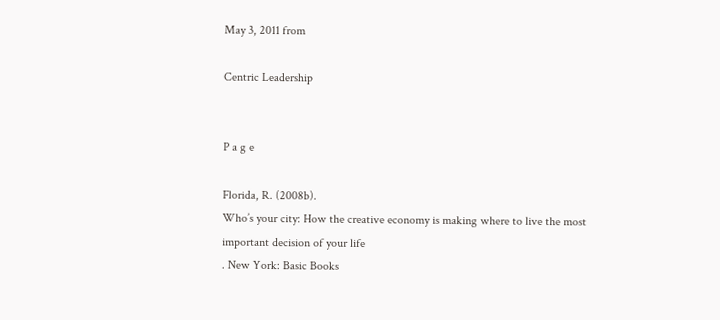May 3, 2011 from

Centric Leadership


P a g e

Florida, R. (2008b).
Who’s your city: How the creative economy is making where to live the most
important decision of your life
. New York: Basic Books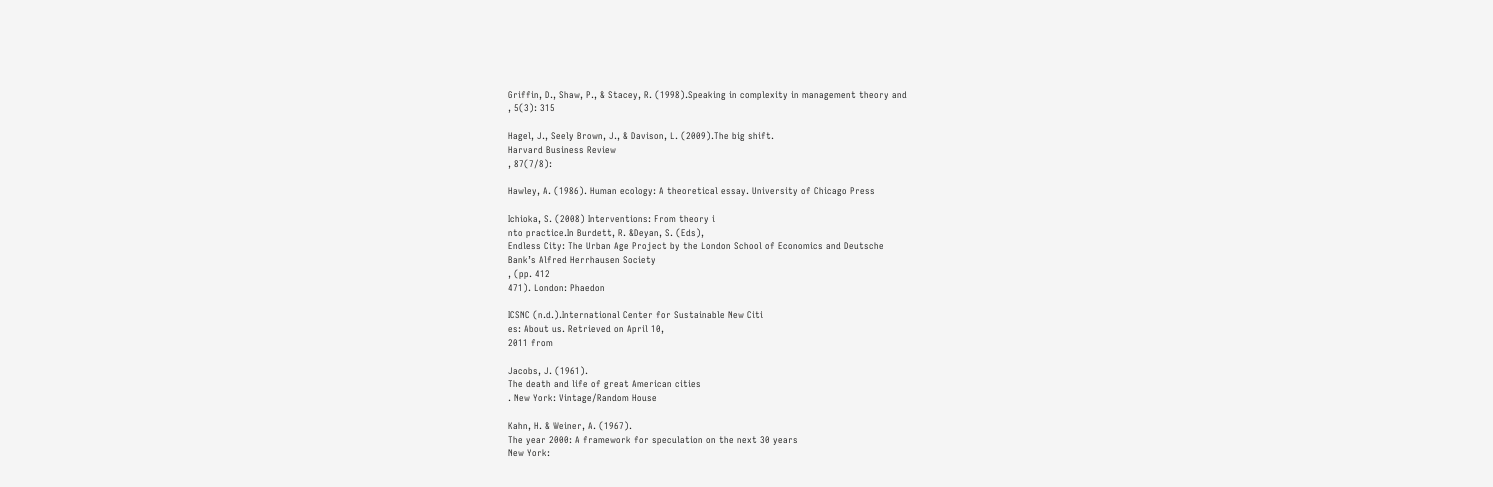Griffin, D., Shaw, P., & Stacey, R. (1998).Speaking in complexity in management theory and
, 5(3): 315

Hagel, J., Seely Brown, J., & Davison, L. (2009).The big shift.
Harvard Business Review
, 87(7/8):

Hawley, A. (1986). Human ecology: A theoretical essay. University of Chicago Press

Ichioka, S. (2008) Interventions: From theory i
nto practice.In Burdett, R. &Deyan, S. (Eds),
Endless City: The Urban Age Project by the London School of Economics and Deutsche
Bank’s Alfred Herrhausen Society
, (pp. 412
471). London: Phaedon

ICSNC (n.d.).International Center for Sustainable New Citi
es: About us. Retrieved on April 10,
2011 from

Jacobs, J. (1961).
The death and life of great American cities
. New York: Vintage/Random House

Kahn, H. & Weiner, A. (1967).
The year 2000: A framework for speculation on the next 30 years
New York: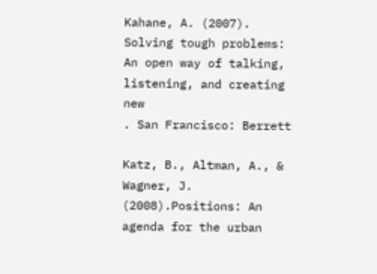Kahane, A. (2007).
Solving tough problems: An open way of talking, listening, and creating new
. San Francisco: Berrett

Katz, B., Altman, A., & Wagner, J. (2008).Positions: An agenda for the urban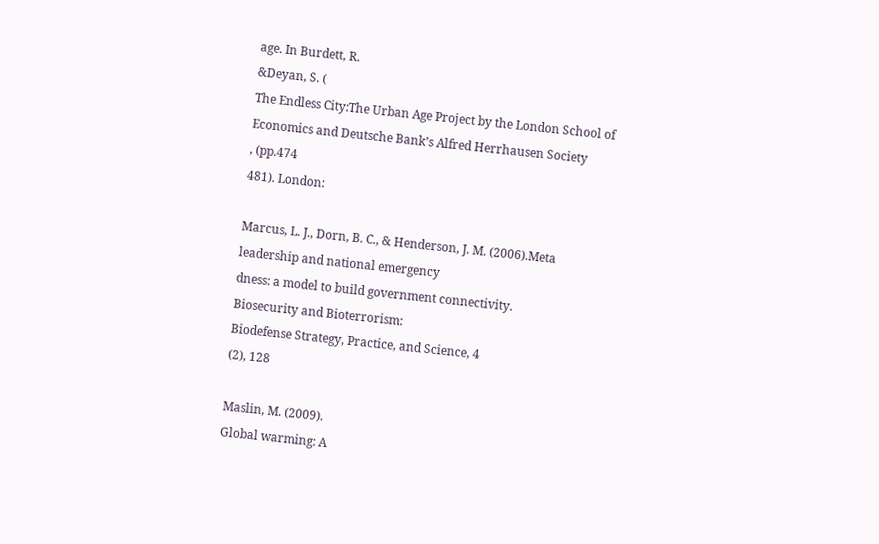age. In Burdett, R.
&Deyan, S. (
The Endless City:The Urban Age Project by the London School of
Economics and Deutsche Bank’s Alfred Herrhausen Society
, (pp.474
481). London:

Marcus, L. J., Dorn, B. C., & Henderson, J. M. (2006).Meta
leadership and national emergency
dness: a model to build government connectivity.
Biosecurity and Bioterrorism:
Biodefense Strategy, Practice, and Science, 4
(2), 128

Maslin, M. (2009).
Global warming: A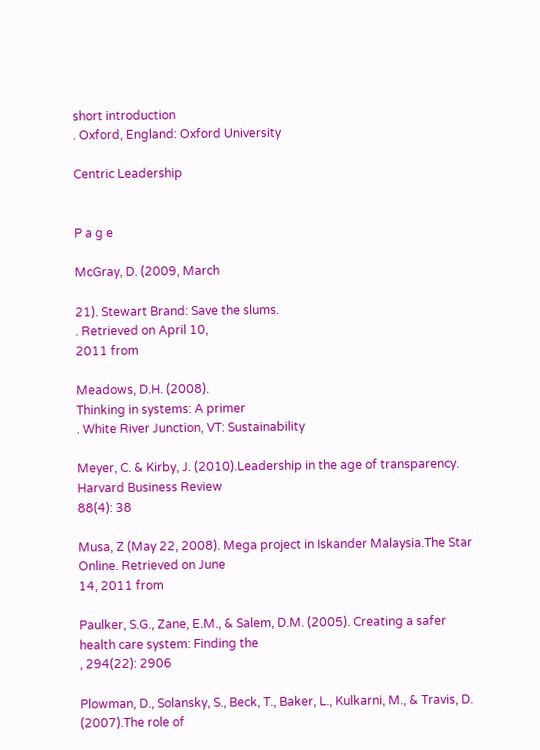short introduction
. Oxford, England: Oxford University

Centric Leadership


P a g e

McGray, D. (2009, March

21). Stewart Brand: Save the slums.
. Retrieved on April 10,
2011 from

Meadows, D.H. (2008).
Thinking in systems: A primer
. White River Junction, VT: Sustainability

Meyer, C. & Kirby, J. (2010).Leadership in the age of transparency.
Harvard Business Review
88(4): 38

Musa, Z (May 22, 2008). Mega project in Iskander Malaysia.The Star Online. Retrieved on June
14, 2011 from

Paulker, S.G., Zane, E.M., & Salem, D.M. (2005). Creating a safer health care system: Finding the
, 294(22): 2906

Plowman, D., Solansky, S., Beck, T., Baker, L., Kulkarni, M., & Travis, D.
(2007).The role of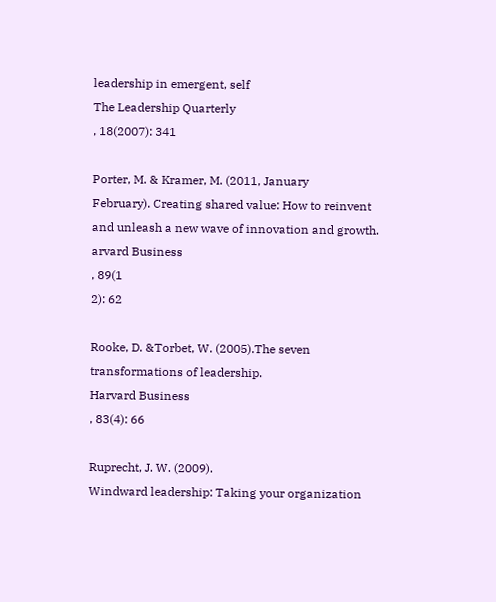leadership in emergent, self
The Leadership Quarterly
, 18(2007): 341

Porter, M. & Kramer, M. (2011, January
February). Creating shared value: How to reinvent
and unleash a new wave of innovation and growth.
arvard Business
, 89(1
2): 62

Rooke, D. &Torbet, W. (2005).The seven transformations of leadership.
Harvard Business
, 83(4): 66

Ruprecht, J. W. (2009).
Windward leadership: Taking your organization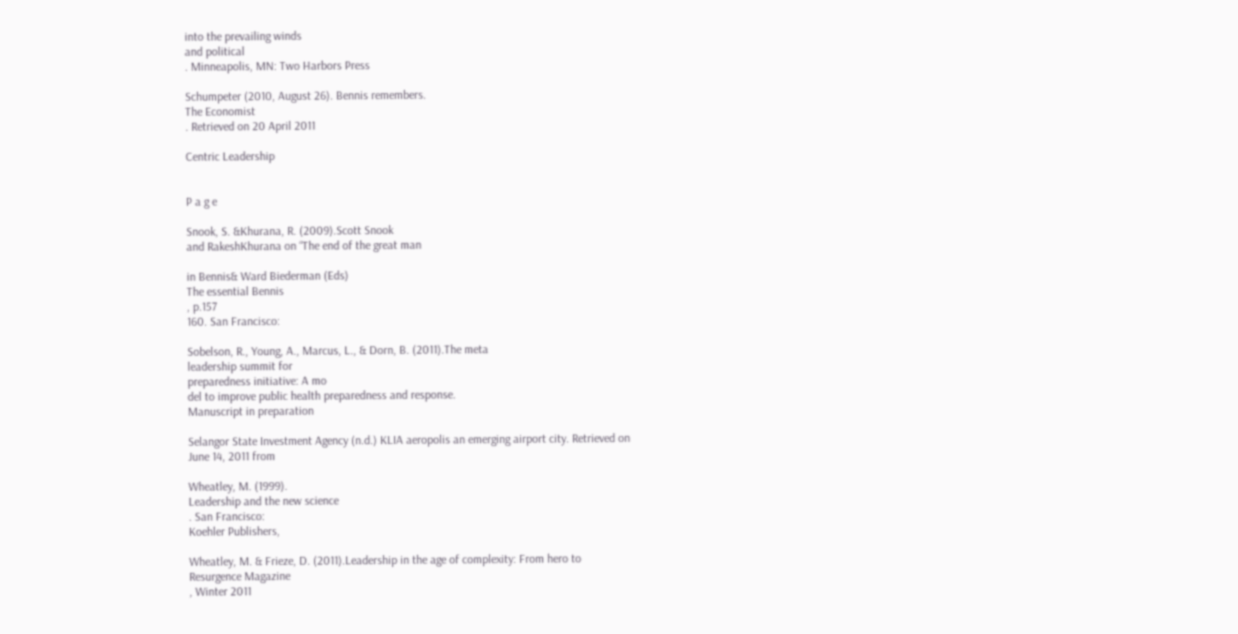into the prevailing winds
and political
. Minneapolis, MN: Two Harbors Press

Schumpeter (2010, August 26). Bennis remembers.
The Economist
. Retrieved on 20 April 2011

Centric Leadership


P a g e

Snook, S. &Khurana, R. (2009).Scott Snook
and RakeshKhurana on “The end of the great man

in Bennis& Ward Biederman (Eds)
The essential Bennis
, p.157
160. San Francisco:

Sobelson, R., Young, A., Marcus, L., & Dorn, B. (2011).The meta
leadership summit for
preparedness initiative: A mo
del to improve public health preparedness and response.
Manuscript in preparation

Selangor State Investment Agency (n.d.) KLIA aeropolis an emerging airport city. Retrieved on
June 14, 2011 from

Wheatley, M. (1999).
Leadership and the new science
. San Francisco:
Koehler Publishers,

Wheatley, M. & Frieze, D. (2011).Leadership in the age of complexity: From hero to
Resurgence Magazine
, Winter 2011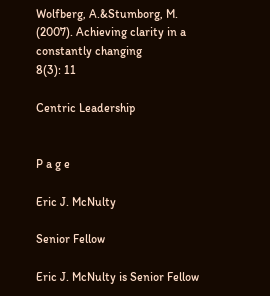Wolfberg, A.&Stumborg, M. (2007). Achieving clarity in a constantly changing
8(3): 11

Centric Leadership


P a g e

Eric J. McNulty

Senior Fellow

Eric J. McNulty is Senior Fellow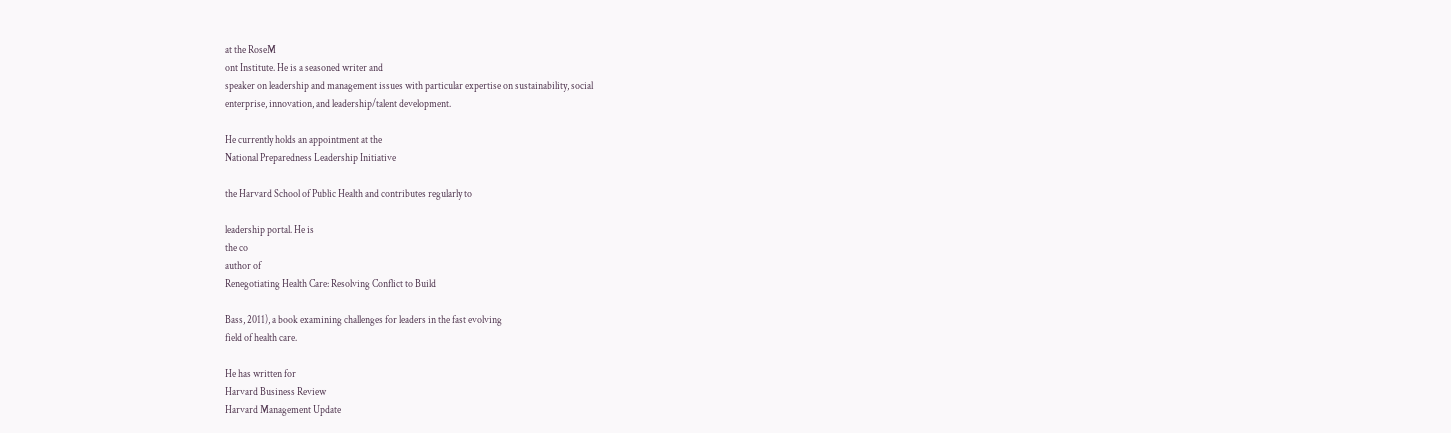at the RoseM
ont Institute. He is a seasoned writer and
speaker on leadership and management issues with particular expertise on sustainability, social
enterprise, innovation, and leadership/talent development.

He currently holds an appointment at the
National Preparedness Leadership Initiative

the Harvard School of Public Health and contributes regularly to

leadership portal. He is
the co
author of
Renegotiating Health Care: Resolving Conflict to Build

Bass, 2011), a book examining challenges for leaders in the fast evolving
field of health care.

He has written for
Harvard Business Review
Harvard Management Update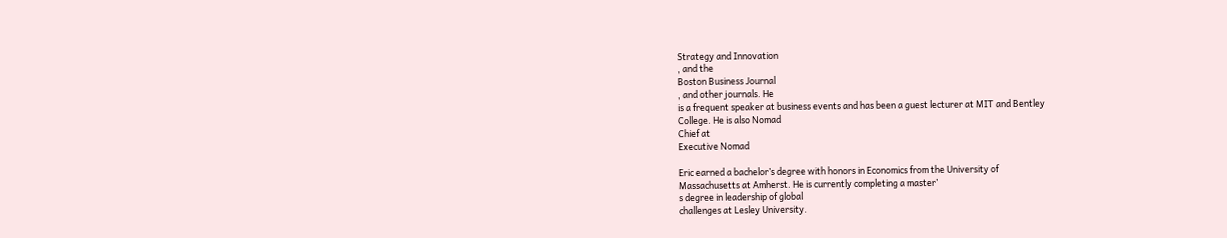Strategy and Innovation
, and the
Boston Business Journal
, and other journals. He
is a frequent speaker at business events and has been a guest lecturer at MIT and Bentley
College. He is also Nomad
Chief at
Executive Nomad

Eric earned a bachelor’s degree with honors in Economics from the University of
Massachusetts at Amherst. He is currently completing a master’
s degree in leadership of global
challenges at Lesley University.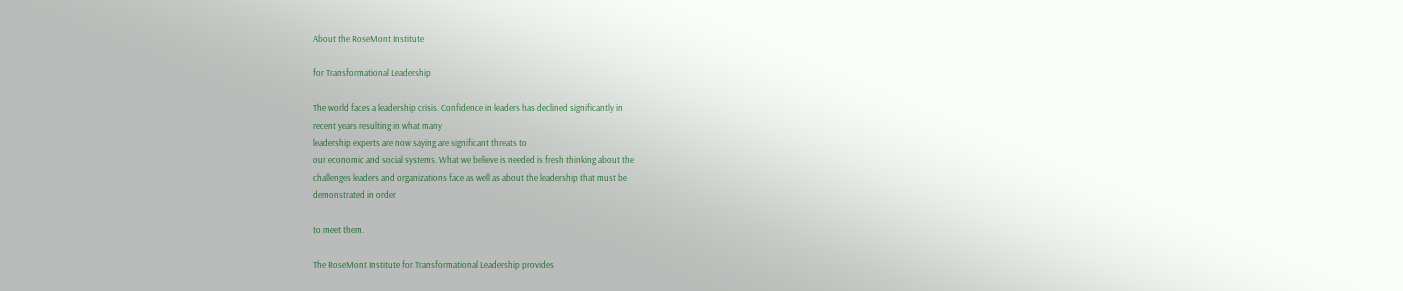About the RoseMont Institute

for Transformational Leadership

The world faces a leadership crisis. Confidence in leaders has declined significantly in
recent years resulting in what many
leadership experts are now saying are significant threats to
our economic and social systems. What we believe is needed is fresh thinking about the
challenges leaders and organizations face as well as about the leadership that must be
demonstrated in order

to meet them.

The RoseMont Institute for Transformational Leadership provides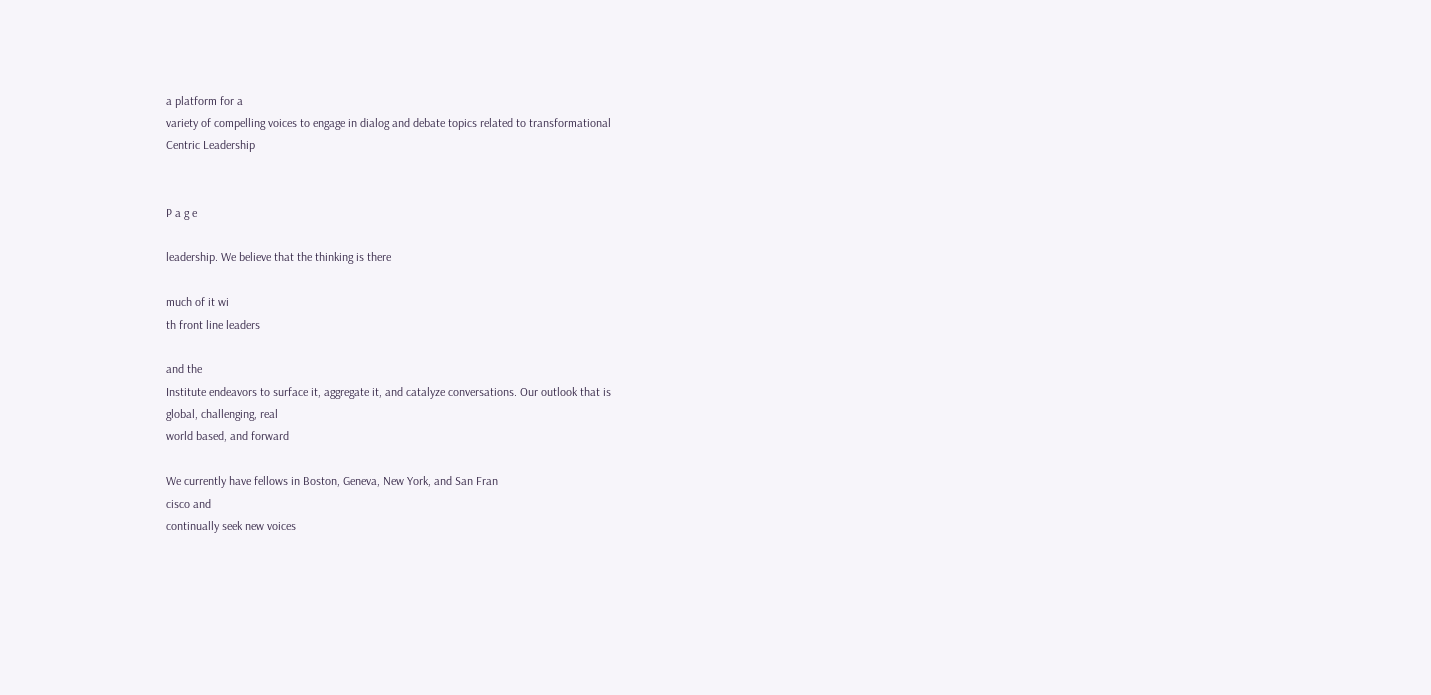a platform for a
variety of compelling voices to engage in dialog and debate topics related to transformational
Centric Leadership


P a g e

leadership. We believe that the thinking is there

much of it wi
th front line leaders

and the
Institute endeavors to surface it, aggregate it, and catalyze conversations. Our outlook that is
global, challenging, real
world based, and forward

We currently have fellows in Boston, Geneva, New York, and San Fran
cisco and
continually seek new voices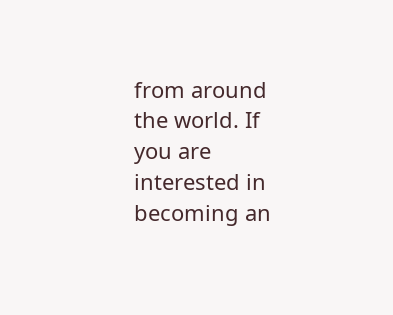from around the world. If you are interested in becoming an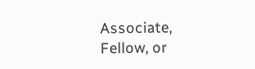Associate, Fellow, or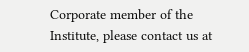Corporate member of the Institute, please contact us at